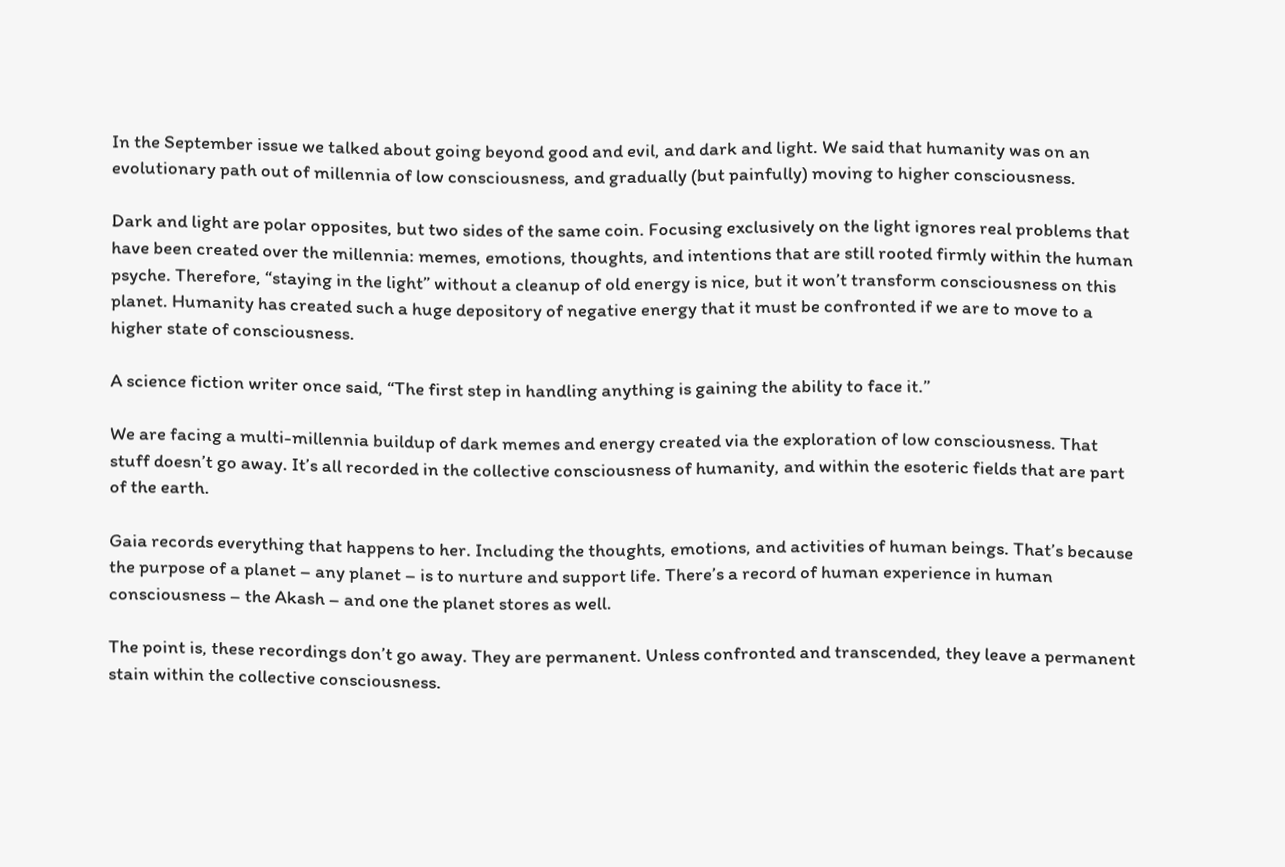In the September issue we talked about going beyond good and evil, and dark and light. We said that humanity was on an evolutionary path out of millennia of low consciousness, and gradually (but painfully) moving to higher consciousness.

Dark and light are polar opposites, but two sides of the same coin. Focusing exclusively on the light ignores real problems that have been created over the millennia: memes, emotions, thoughts, and intentions that are still rooted firmly within the human psyche. Therefore, “staying in the light” without a cleanup of old energy is nice, but it won’t transform consciousness on this planet. Humanity has created such a huge depository of negative energy that it must be confronted if we are to move to a higher state of consciousness.

A science fiction writer once said, “The first step in handling anything is gaining the ability to face it.”

We are facing a multi-millennia buildup of dark memes and energy created via the exploration of low consciousness. That stuff doesn’t go away. It’s all recorded in the collective consciousness of humanity, and within the esoteric fields that are part of the earth.

Gaia records everything that happens to her. Including the thoughts, emotions, and activities of human beings. That’s because the purpose of a planet – any planet – is to nurture and support life. There’s a record of human experience in human consciousness – the Akash – and one the planet stores as well.

The point is, these recordings don’t go away. They are permanent. Unless confronted and transcended, they leave a permanent stain within the collective consciousness.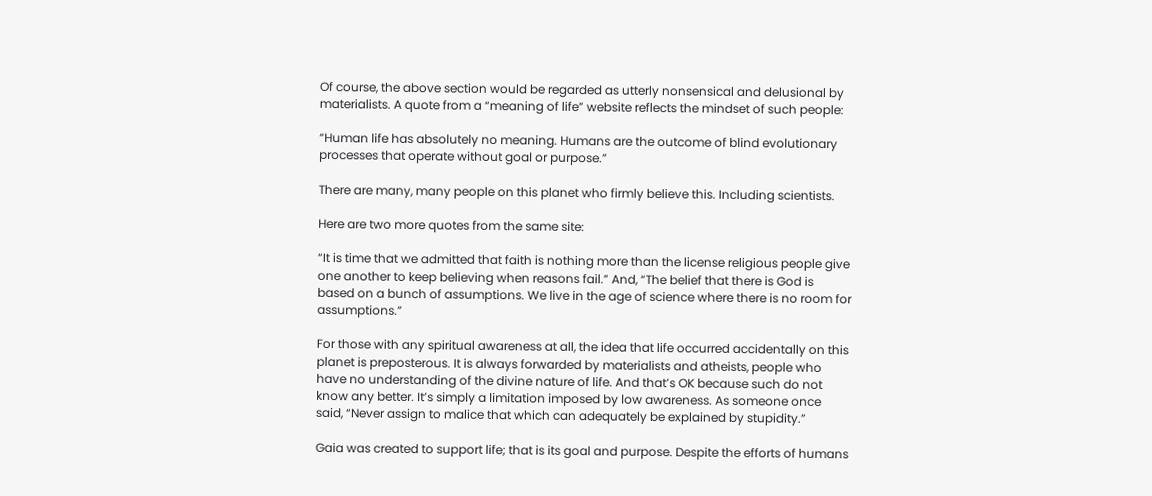Of course, the above section would be regarded as utterly nonsensical and delusional by materialists. A quote from a “meaning of life” website reflects the mindset of such people:

“Human life has absolutely no meaning. Humans are the outcome of blind evolutionary processes that operate without goal or purpose.”

There are many, many people on this planet who firmly believe this. Including scientists.

Here are two more quotes from the same site:

“It is time that we admitted that faith is nothing more than the license religious people give one another to keep believing when reasons fail.” And, “The belief that there is God is based on a bunch of assumptions. We live in the age of science where there is no room for assumptions.”

For those with any spiritual awareness at all, the idea that life occurred accidentally on this planet is preposterous. It is always forwarded by materialists and atheists, people who have no understanding of the divine nature of life. And that’s OK because such do not know any better. It’s simply a limitation imposed by low awareness. As someone once said, “Never assign to malice that which can adequately be explained by stupidity.”

Gaia was created to support life; that is its goal and purpose. Despite the efforts of humans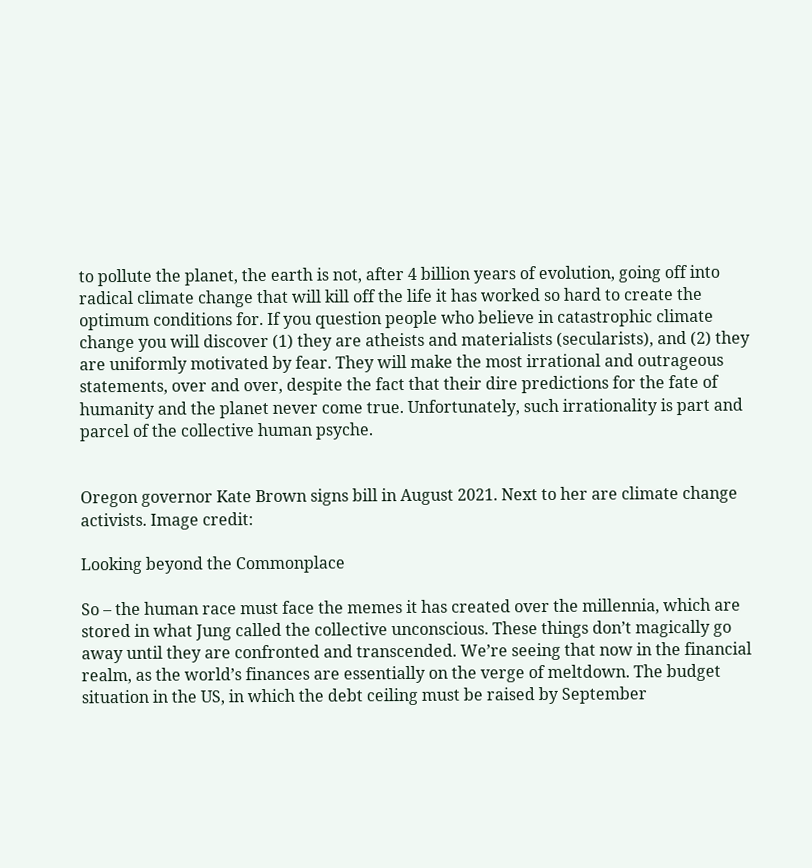to pollute the planet, the earth is not, after 4 billion years of evolution, going off into radical climate change that will kill off the life it has worked so hard to create the optimum conditions for. If you question people who believe in catastrophic climate change you will discover (1) they are atheists and materialists (secularists), and (2) they are uniformly motivated by fear. They will make the most irrational and outrageous statements, over and over, despite the fact that their dire predictions for the fate of humanity and the planet never come true. Unfortunately, such irrationality is part and parcel of the collective human psyche.


Oregon governor Kate Brown signs bill in August 2021. Next to her are climate change activists. Image credit:

Looking beyond the Commonplace

So – the human race must face the memes it has created over the millennia, which are stored in what Jung called the collective unconscious. These things don’t magically go away until they are confronted and transcended. We’re seeing that now in the financial realm, as the world’s finances are essentially on the verge of meltdown. The budget situation in the US, in which the debt ceiling must be raised by September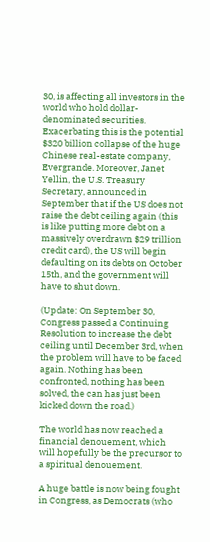30, is affecting all investors in the world who hold dollar-denominated securities. Exacerbating this is the potential $320 billion collapse of the huge Chinese real-estate company, Evergrande. Moreover, Janet Yellin, the U.S. Treasury Secretary, announced in September that if the US does not raise the debt ceiling again (this is like putting more debt on a massively overdrawn $29 trillion credit card), the US will begin defaulting on its debts on October 15th, and the government will have to shut down.

(Update: On September 30, Congress passed a Continuing Resolution to increase the debt ceiling until December 3rd, when the problem will have to be faced again. Nothing has been confronted, nothing has been solved, the can has just been kicked down the road.)

The world has now reached a financial denouement, which will hopefully be the precursor to a spiritual denouement.

A huge battle is now being fought in Congress, as Democrats (who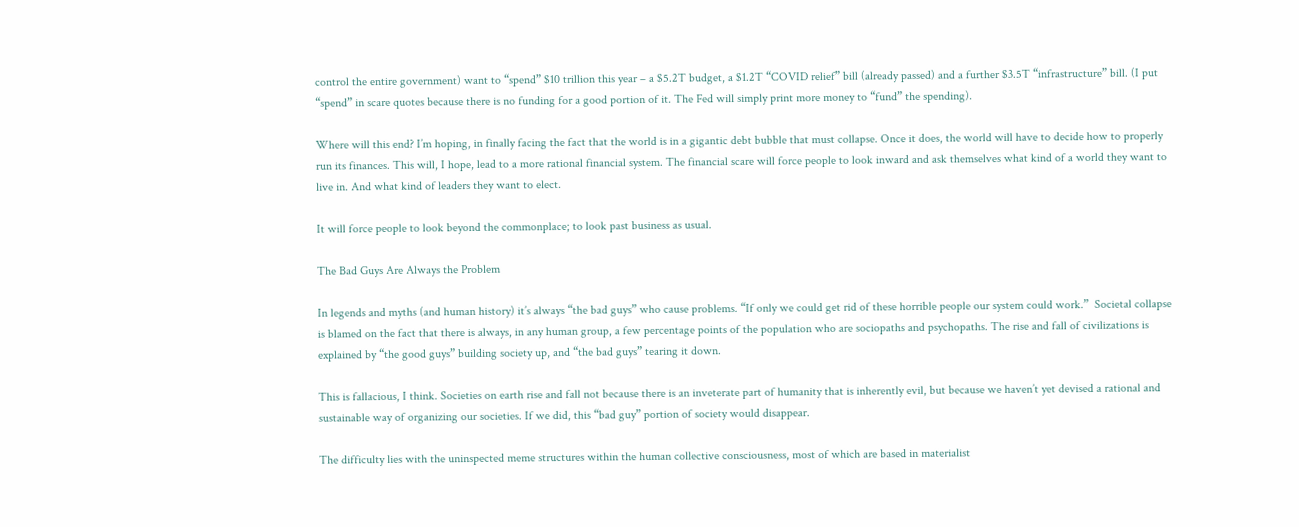control the entire government) want to “spend” $10 trillion this year – a $5.2T budget, a $1.2T “COVID relief” bill (already passed) and a further $3.5T “infrastructure” bill. (I put “spend” in scare quotes because there is no funding for a good portion of it. The Fed will simply print more money to “fund” the spending).

Where will this end? I’m hoping, in finally facing the fact that the world is in a gigantic debt bubble that must collapse. Once it does, the world will have to decide how to properly run its finances. This will, I hope, lead to a more rational financial system. The financial scare will force people to look inward and ask themselves what kind of a world they want to live in. And what kind of leaders they want to elect.

It will force people to look beyond the commonplace; to look past business as usual.

The Bad Guys Are Always the Problem

In legends and myths (and human history) it’s always “the bad guys” who cause problems. “If only we could get rid of these horrible people our system could work.”  Societal collapse is blamed on the fact that there is always, in any human group, a few percentage points of the population who are sociopaths and psychopaths. The rise and fall of civilizations is explained by “the good guys” building society up, and “the bad guys” tearing it down.

This is fallacious, I think. Societies on earth rise and fall not because there is an inveterate part of humanity that is inherently evil, but because we haven’t yet devised a rational and sustainable way of organizing our societies. If we did, this “bad guy” portion of society would disappear.

The difficulty lies with the uninspected meme structures within the human collective consciousness, most of which are based in materialist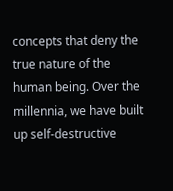concepts that deny the true nature of the human being. Over the millennia, we have built up self-destructive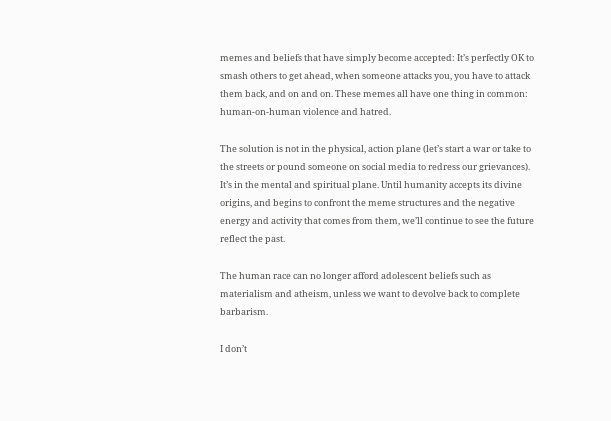memes and beliefs that have simply become accepted: It’s perfectly OK to smash others to get ahead, when someone attacks you, you have to attack them back, and on and on. These memes all have one thing in common: human-on-human violence and hatred.

The solution is not in the physical, action plane (let’s start a war or take to the streets or pound someone on social media to redress our grievances). It’s in the mental and spiritual plane. Until humanity accepts its divine origins, and begins to confront the meme structures and the negative energy and activity that comes from them, we’ll continue to see the future reflect the past.

The human race can no longer afford adolescent beliefs such as materialism and atheism, unless we want to devolve back to complete barbarism.

I don’t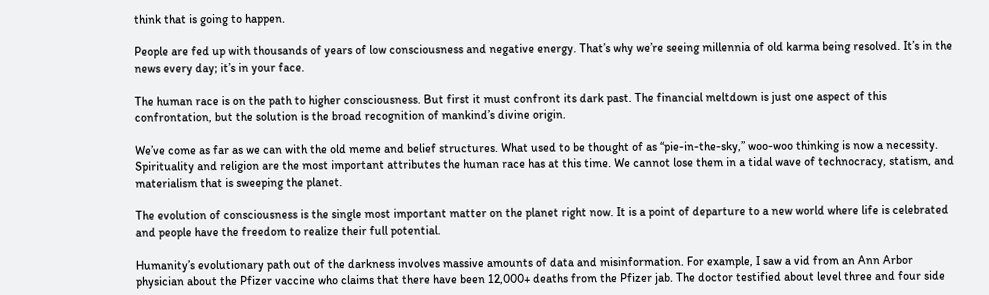think that is going to happen.

People are fed up with thousands of years of low consciousness and negative energy. That’s why we’re seeing millennia of old karma being resolved. It’s in the news every day; it’s in your face.

The human race is on the path to higher consciousness. But first it must confront its dark past. The financial meltdown is just one aspect of this confrontation, but the solution is the broad recognition of mankind’s divine origin.

We’ve come as far as we can with the old meme and belief structures. What used to be thought of as “pie-in-the-sky,” woo-woo thinking is now a necessity. Spirituality and religion are the most important attributes the human race has at this time. We cannot lose them in a tidal wave of technocracy, statism, and materialism that is sweeping the planet.

The evolution of consciousness is the single most important matter on the planet right now. It is a point of departure to a new world where life is celebrated and people have the freedom to realize their full potential.

Humanity’s evolutionary path out of the darkness involves massive amounts of data and misinformation. For example, I saw a vid from an Ann Arbor physician about the Pfizer vaccine who claims that there have been 12,000+ deaths from the Pfizer jab. The doctor testified about level three and four side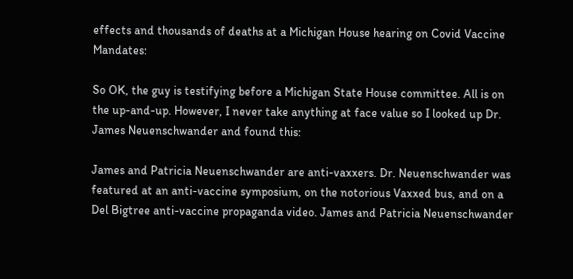effects and thousands of deaths at a Michigan House hearing on Covid Vaccine Mandates:

So OK, the guy is testifying before a Michigan State House committee. All is on the up-and-up. However, I never take anything at face value so I looked up Dr. James Neuenschwander and found this:

James and Patricia Neuenschwander are anti-vaxxers. Dr. Neuenschwander was featured at an anti-vaccine symposium, on the notorious Vaxxed bus, and on a Del Bigtree anti-vaccine propaganda video. James and Patricia Neuenschwander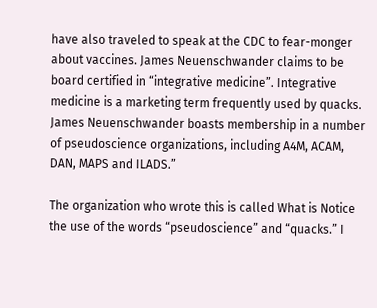have also traveled to speak at the CDC to fear-monger about vaccines. James Neuenschwander claims to be board certified in “integrative medicine”. Integrative medicine is a marketing term frequently used by quacks. James Neuenschwander boasts membership in a number of pseudoscience organizations, including A4M, ACAM, DAN, MAPS and ILADS.”

The organization who wrote this is called What is Notice the use of the words “pseudoscience” and “quacks.” I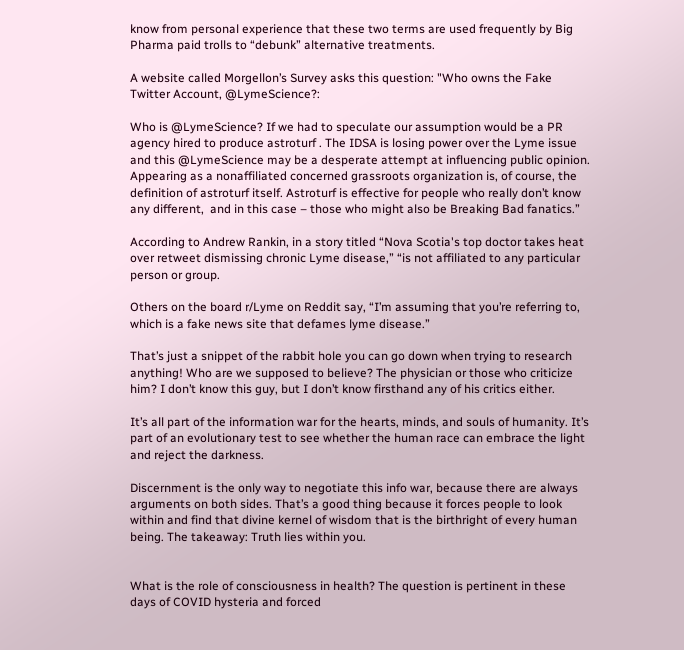know from personal experience that these two terms are used frequently by Big Pharma paid trolls to “debunk” alternative treatments.

A website called Morgellon’s Survey asks this question: "Who owns the Fake Twitter Account, @LymeScience?:

Who is @LymeScience? If we had to speculate our assumption would be a PR agency hired to produce astroturf . The IDSA is losing power over the Lyme issue and this @LymeScience may be a desperate attempt at influencing public opinion. Appearing as a nonaffiliated concerned grassroots organization is, of course, the definition of astroturf itself. Astroturf is effective for people who really don’t know any different,  and in this case – those who might also be Breaking Bad fanatics.”

According to Andrew Rankin, in a story titled “Nova Scotia's top doctor takes heat over retweet dismissing chronic Lyme disease,” “is not affiliated to any particular person or group.

Others on the board r/Lyme on Reddit say, “I’m assuming that you’re referring to, which is a fake news site that defames lyme disease.”

That’s just a snippet of the rabbit hole you can go down when trying to research anything! Who are we supposed to believe? The physician or those who criticize him? I don’t know this guy, but I don’t know firsthand any of his critics either.

It’s all part of the information war for the hearts, minds, and souls of humanity. It’s part of an evolutionary test to see whether the human race can embrace the light and reject the darkness.

Discernment is the only way to negotiate this info war, because there are always arguments on both sides. That’s a good thing because it forces people to look within and find that divine kernel of wisdom that is the birthright of every human being. The takeaway: Truth lies within you.


What is the role of consciousness in health? The question is pertinent in these days of COVID hysteria and forced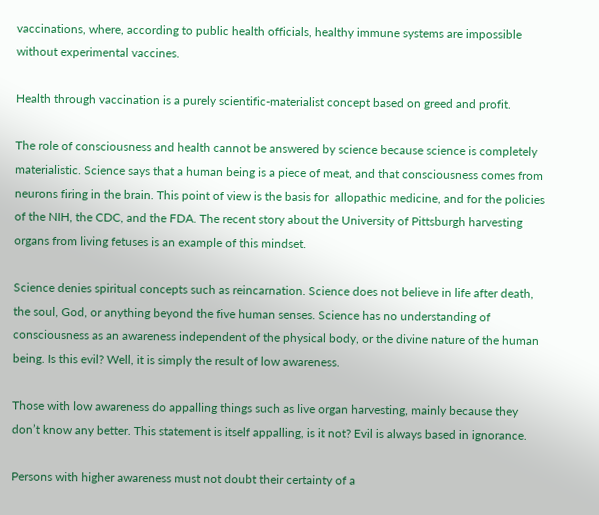vaccinations, where, according to public health officials, healthy immune systems are impossible without experimental vaccines.

Health through vaccination is a purely scientific-materialist concept based on greed and profit.

The role of consciousness and health cannot be answered by science because science is completely materialistic. Science says that a human being is a piece of meat, and that consciousness comes from neurons firing in the brain. This point of view is the basis for  allopathic medicine, and for the policies of the NIH, the CDC, and the FDA. The recent story about the University of Pittsburgh harvesting organs from living fetuses is an example of this mindset.

Science denies spiritual concepts such as reincarnation. Science does not believe in life after death, the soul, God, or anything beyond the five human senses. Science has no understanding of consciousness as an awareness independent of the physical body, or the divine nature of the human being. Is this evil? Well, it is simply the result of low awareness.

Those with low awareness do appalling things such as live organ harvesting, mainly because they don’t know any better. This statement is itself appalling, is it not? Evil is always based in ignorance.

Persons with higher awareness must not doubt their certainty of a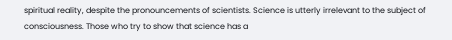spiritual reality, despite the pronouncements of scientists. Science is utterly irrelevant to the subject of consciousness. Those who try to show that science has a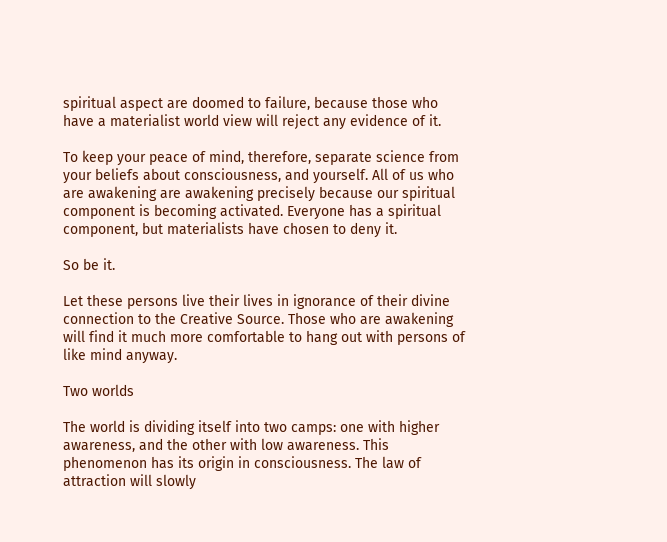spiritual aspect are doomed to failure, because those who have a materialist world view will reject any evidence of it.

To keep your peace of mind, therefore, separate science from your beliefs about consciousness, and yourself. All of us who are awakening are awakening precisely because our spiritual component is becoming activated. Everyone has a spiritual component, but materialists have chosen to deny it.

So be it.

Let these persons live their lives in ignorance of their divine connection to the Creative Source. Those who are awakening will find it much more comfortable to hang out with persons of like mind anyway.

Two worlds

The world is dividing itself into two camps: one with higher awareness, and the other with low awareness. This phenomenon has its origin in consciousness. The law of attraction will slowly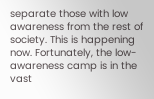separate those with low awareness from the rest of society. This is happening now. Fortunately, the low-awareness camp is in the vast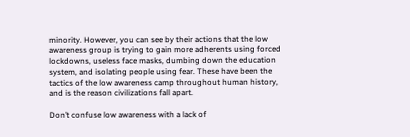minority. However, you can see by their actions that the low awareness group is trying to gain more adherents using forced lockdowns, useless face masks, dumbing down the education system, and isolating people using fear. These have been the tactics of the low awareness camp throughout human history, and is the reason civilizations fall apart.

Don’t confuse low awareness with a lack of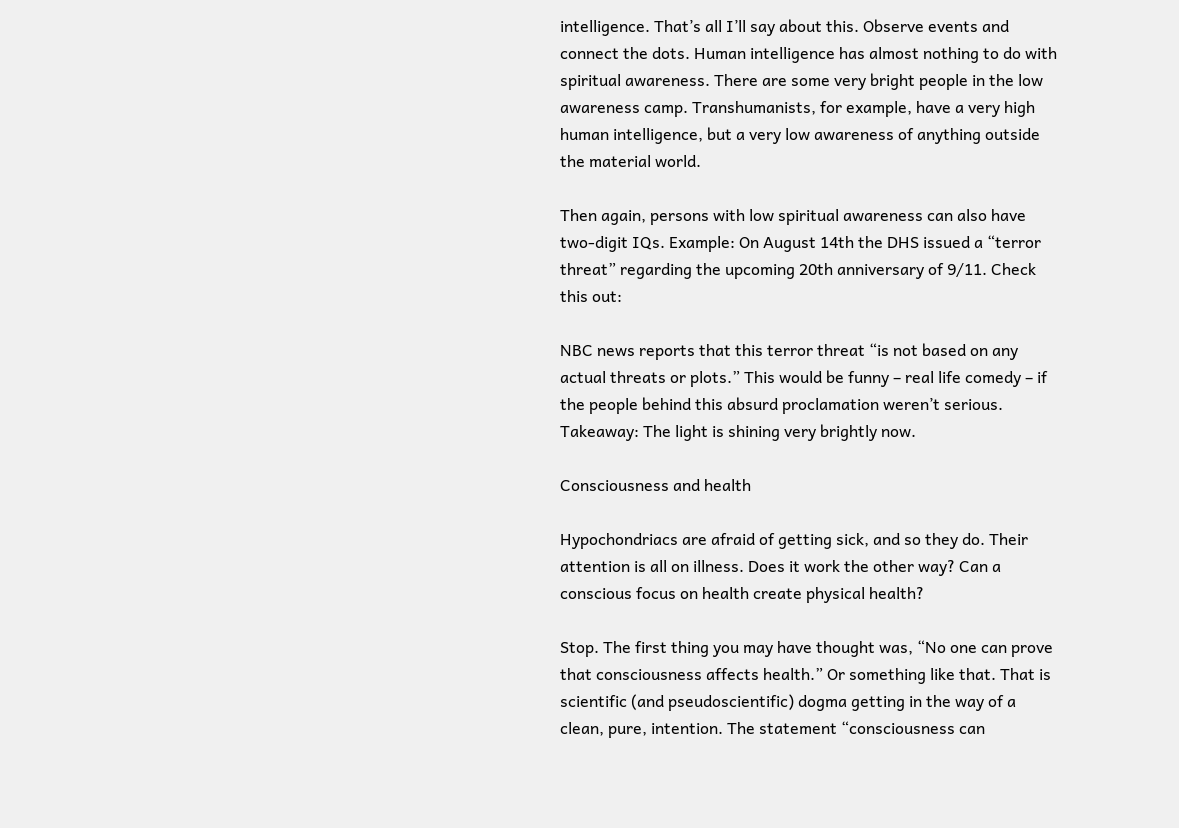intelligence. That’s all I’ll say about this. Observe events and connect the dots. Human intelligence has almost nothing to do with spiritual awareness. There are some very bright people in the low awareness camp. Transhumanists, for example, have a very high human intelligence, but a very low awareness of anything outside the material world.

Then again, persons with low spiritual awareness can also have two-digit IQs. Example: On August 14th the DHS issued a “terror threat” regarding the upcoming 20th anniversary of 9/11. Check this out:

NBC news reports that this terror threat “is not based on any actual threats or plots.” This would be funny – real life comedy – if the people behind this absurd proclamation weren’t serious. Takeaway: The light is shining very brightly now.

Consciousness and health

Hypochondriacs are afraid of getting sick, and so they do. Their attention is all on illness. Does it work the other way? Can a conscious focus on health create physical health?

Stop. The first thing you may have thought was, “No one can prove that consciousness affects health.” Or something like that. That is scientific (and pseudoscientific) dogma getting in the way of a clean, pure, intention. The statement “consciousness can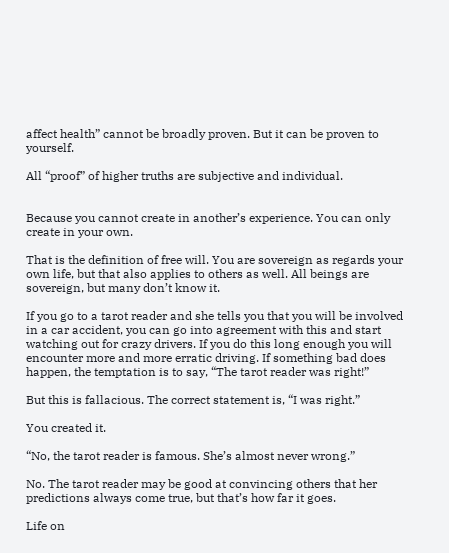affect health” cannot be broadly proven. But it can be proven to yourself.

All “proof” of higher truths are subjective and individual.


Because you cannot create in another’s experience. You can only create in your own.

That is the definition of free will. You are sovereign as regards your own life, but that also applies to others as well. All beings are sovereign, but many don’t know it.

If you go to a tarot reader and she tells you that you will be involved in a car accident, you can go into agreement with this and start watching out for crazy drivers. If you do this long enough you will encounter more and more erratic driving. If something bad does happen, the temptation is to say, “The tarot reader was right!”

But this is fallacious. The correct statement is, “I was right.”

You created it.

“No, the tarot reader is famous. She’s almost never wrong.”

No. The tarot reader may be good at convincing others that her predictions always come true, but that’s how far it goes.

Life on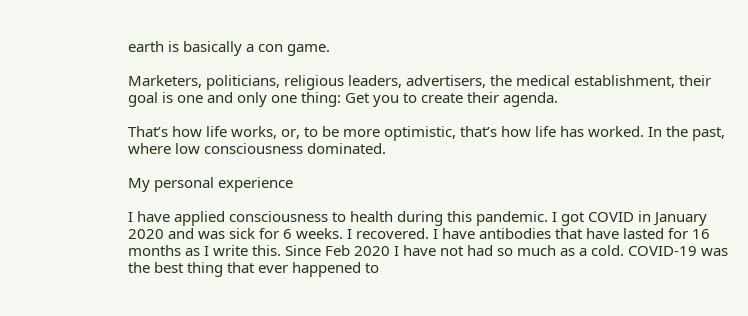earth is basically a con game.

Marketers, politicians, religious leaders, advertisers, the medical establishment, their goal is one and only one thing: Get you to create their agenda.

That’s how life works, or, to be more optimistic, that’s how life has worked. In the past, where low consciousness dominated.

My personal experience

I have applied consciousness to health during this pandemic. I got COVID in January 2020 and was sick for 6 weeks. I recovered. I have antibodies that have lasted for 16 months as I write this. Since Feb 2020 I have not had so much as a cold. COVID-19 was the best thing that ever happened to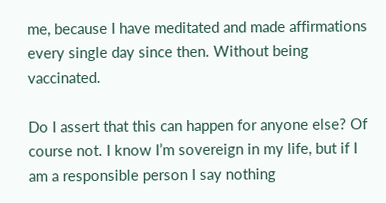me, because I have meditated and made affirmations every single day since then. Without being vaccinated.

Do I assert that this can happen for anyone else? Of course not. I know I’m sovereign in my life, but if I am a responsible person I say nothing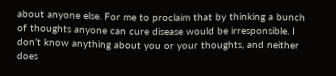about anyone else. For me to proclaim that by thinking a bunch of thoughts anyone can cure disease would be irresponsible. I don’t know anything about you or your thoughts, and neither does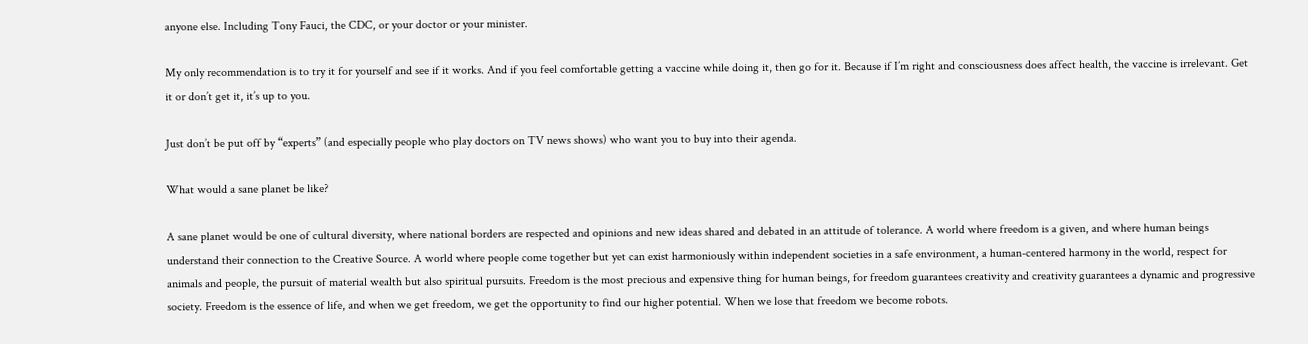anyone else. Including Tony Fauci, the CDC, or your doctor or your minister.

My only recommendation is to try it for yourself and see if it works. And if you feel comfortable getting a vaccine while doing it, then go for it. Because if I’m right and consciousness does affect health, the vaccine is irrelevant. Get it or don’t get it, it’s up to you.

Just don’t be put off by “experts” (and especially people who play doctors on TV news shows) who want you to buy into their agenda.

What would a sane planet be like?

A sane planet would be one of cultural diversity, where national borders are respected and opinions and new ideas shared and debated in an attitude of tolerance. A world where freedom is a given, and where human beings understand their connection to the Creative Source. A world where people come together but yet can exist harmoniously within independent societies in a safe environment, a human-centered harmony in the world, respect for animals and people, the pursuit of material wealth but also spiritual pursuits. Freedom is the most precious and expensive thing for human beings, for freedom guarantees creativity and creativity guarantees a dynamic and progressive society. Freedom is the essence of life, and when we get freedom, we get the opportunity to find our higher potential. When we lose that freedom we become robots.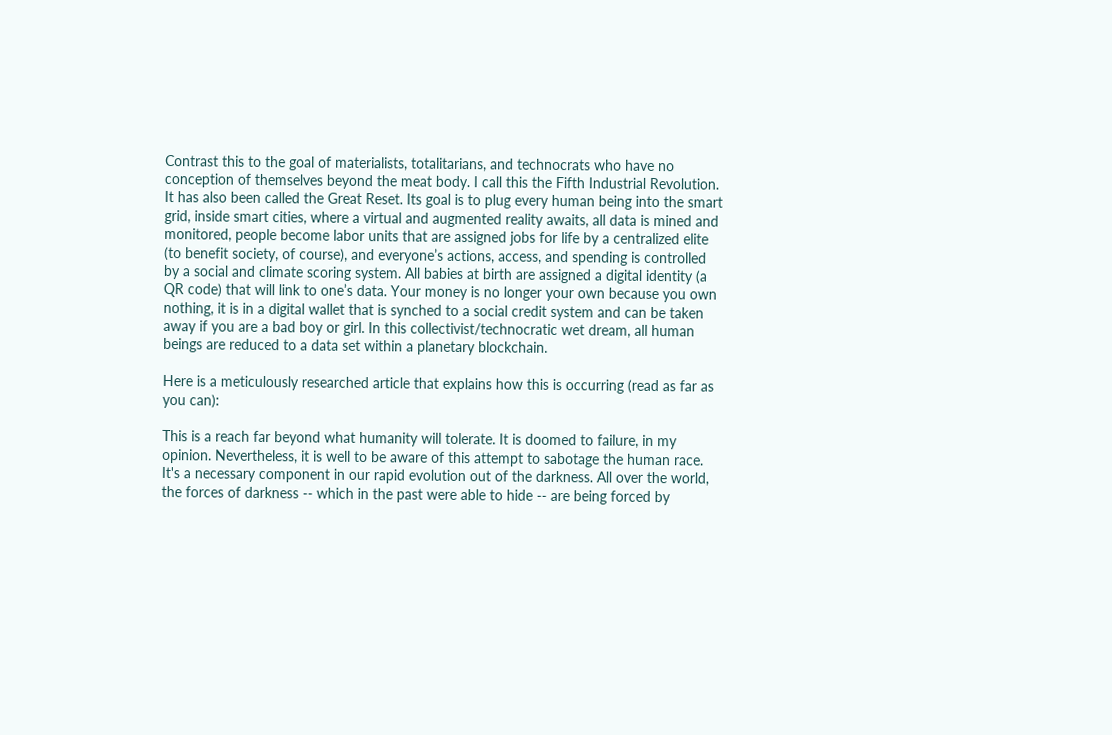Contrast this to the goal of materialists, totalitarians, and technocrats who have no conception of themselves beyond the meat body. I call this the Fifth Industrial Revolution. It has also been called the Great Reset. Its goal is to plug every human being into the smart grid, inside smart cities, where a virtual and augmented reality awaits, all data is mined and monitored, people become labor units that are assigned jobs for life by a centralized elite (to benefit society, of course), and everyone’s actions, access, and spending is controlled by a social and climate scoring system. All babies at birth are assigned a digital identity (a QR code) that will link to one’s data. Your money is no longer your own because you own nothing, it is in a digital wallet that is synched to a social credit system and can be taken away if you are a bad boy or girl. In this collectivist/technocratic wet dream, all human beings are reduced to a data set within a planetary blockchain.

Here is a meticulously researched article that explains how this is occurring (read as far as you can):

This is a reach far beyond what humanity will tolerate. It is doomed to failure, in my opinion. Nevertheless, it is well to be aware of this attempt to sabotage the human race. It's a necessary component in our rapid evolution out of the darkness. All over the world, the forces of darkness -- which in the past were able to hide -- are being forced by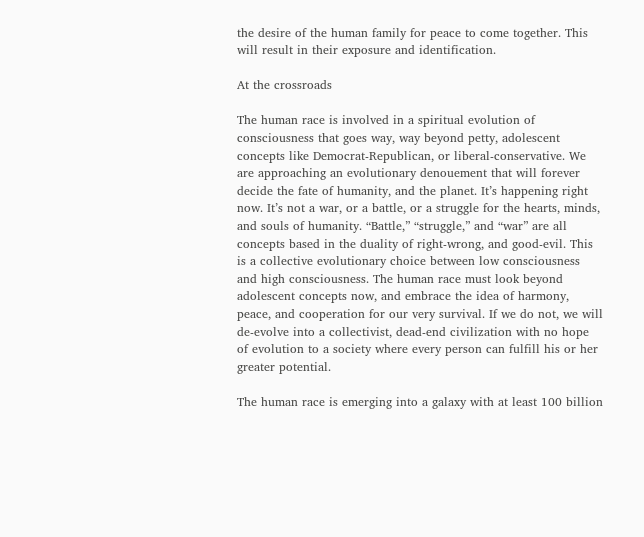the desire of the human family for peace to come together. This will result in their exposure and identification.

At the crossroads

The human race is involved in a spiritual evolution of consciousness that goes way, way beyond petty, adolescent concepts like Democrat-Republican, or liberal-conservative. We are approaching an evolutionary denouement that will forever decide the fate of humanity, and the planet. It’s happening right now. It’s not a war, or a battle, or a struggle for the hearts, minds, and souls of humanity. “Battle,” “struggle,” and “war” are all concepts based in the duality of right-wrong, and good-evil. This is a collective evolutionary choice between low consciousness and high consciousness. The human race must look beyond adolescent concepts now, and embrace the idea of harmony, peace, and cooperation for our very survival. If we do not, we will de-evolve into a collectivist, dead-end civilization with no hope of evolution to a society where every person can fulfill his or her greater potential.

The human race is emerging into a galaxy with at least 100 billion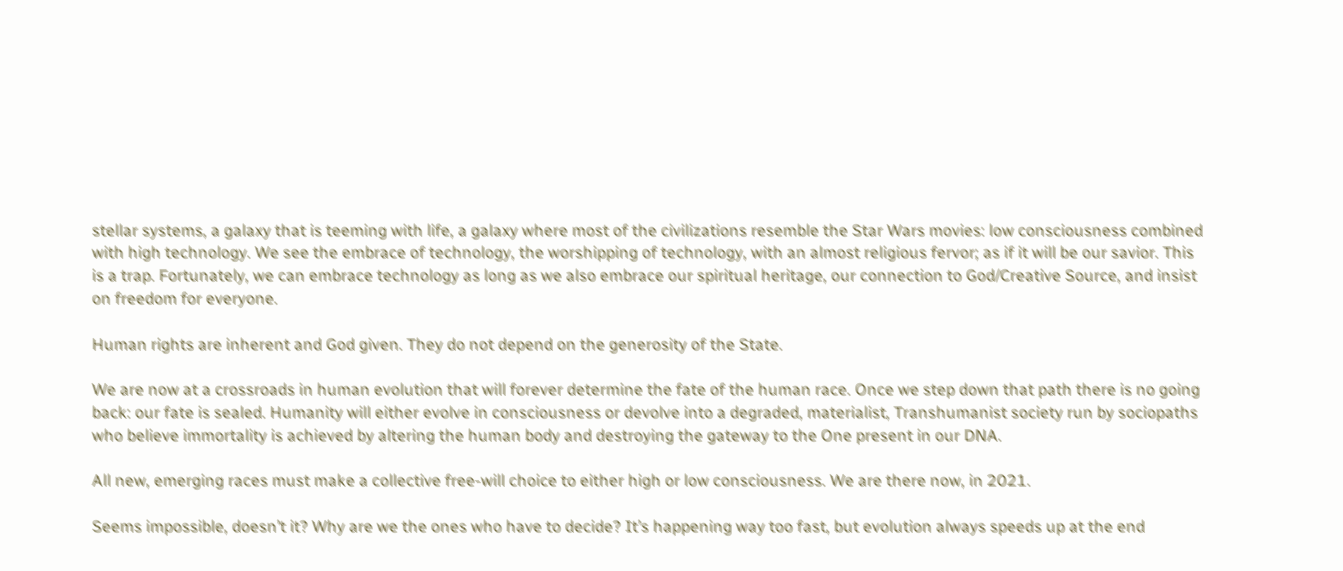stellar systems, a galaxy that is teeming with life, a galaxy where most of the civilizations resemble the Star Wars movies: low consciousness combined with high technology. We see the embrace of technology, the worshipping of technology, with an almost religious fervor; as if it will be our savior. This is a trap. Fortunately, we can embrace technology as long as we also embrace our spiritual heritage, our connection to God/Creative Source, and insist on freedom for everyone.

Human rights are inherent and God given. They do not depend on the generosity of the State.

We are now at a crossroads in human evolution that will forever determine the fate of the human race. Once we step down that path there is no going back: our fate is sealed. Humanity will either evolve in consciousness or devolve into a degraded, materialist, Transhumanist society run by sociopaths who believe immortality is achieved by altering the human body and destroying the gateway to the One present in our DNA.

All new, emerging races must make a collective free-will choice to either high or low consciousness. We are there now, in 2021.

Seems impossible, doesn’t it? Why are we the ones who have to decide? It’s happening way too fast, but evolution always speeds up at the end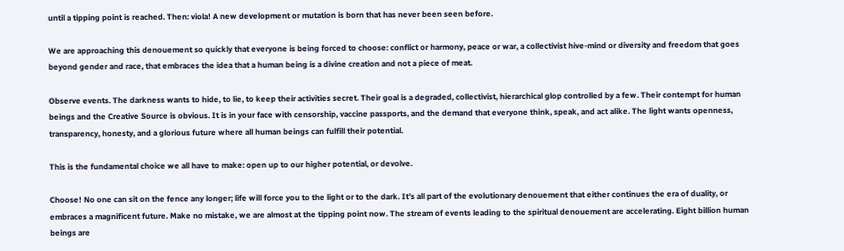until a tipping point is reached. Then: viola! A new development or mutation is born that has never been seen before.

We are approaching this denouement so quickly that everyone is being forced to choose: conflict or harmony, peace or war, a collectivist hive-mind or diversity and freedom that goes beyond gender and race, that embraces the idea that a human being is a divine creation and not a piece of meat.

Observe events. The darkness wants to hide, to lie, to keep their activities secret. Their goal is a degraded, collectivist, hierarchical glop controlled by a few. Their contempt for human beings and the Creative Source is obvious. It is in your face with censorship, vaccine passports, and the demand that everyone think, speak, and act alike. The light wants openness, transparency, honesty, and a glorious future where all human beings can fulfill their potential.

This is the fundamental choice we all have to make: open up to our higher potential, or devolve.

Choose! No one can sit on the fence any longer; life will force you to the light or to the dark. It’s all part of the evolutionary denouement that either continues the era of duality, or embraces a magnificent future. Make no mistake, we are almost at the tipping point now. The stream of events leading to the spiritual denouement are accelerating. Eight billion human beings are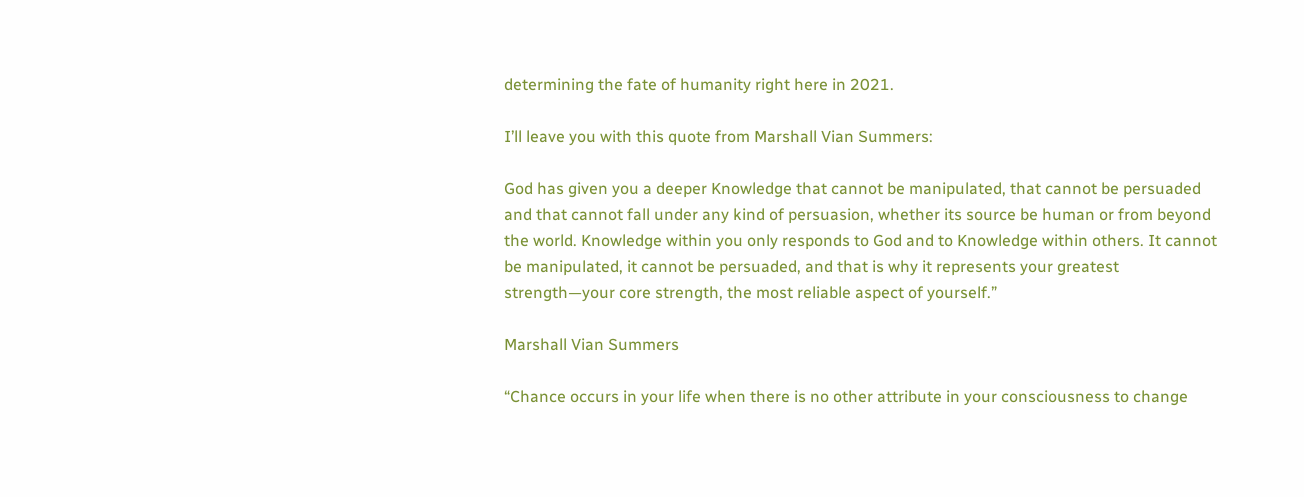determining the fate of humanity right here in 2021.

I’ll leave you with this quote from Marshall Vian Summers:

God has given you a deeper Knowledge that cannot be manipulated, that cannot be persuaded and that cannot fall under any kind of persuasion, whether its source be human or from beyond the world. Knowledge within you only responds to God and to Knowledge within others. It cannot be manipulated, it cannot be persuaded, and that is why it represents your greatest strength—your core strength, the most reliable aspect of yourself.”

Marshall Vian Summers

“Chance occurs in your life when there is no other attribute in your consciousness to change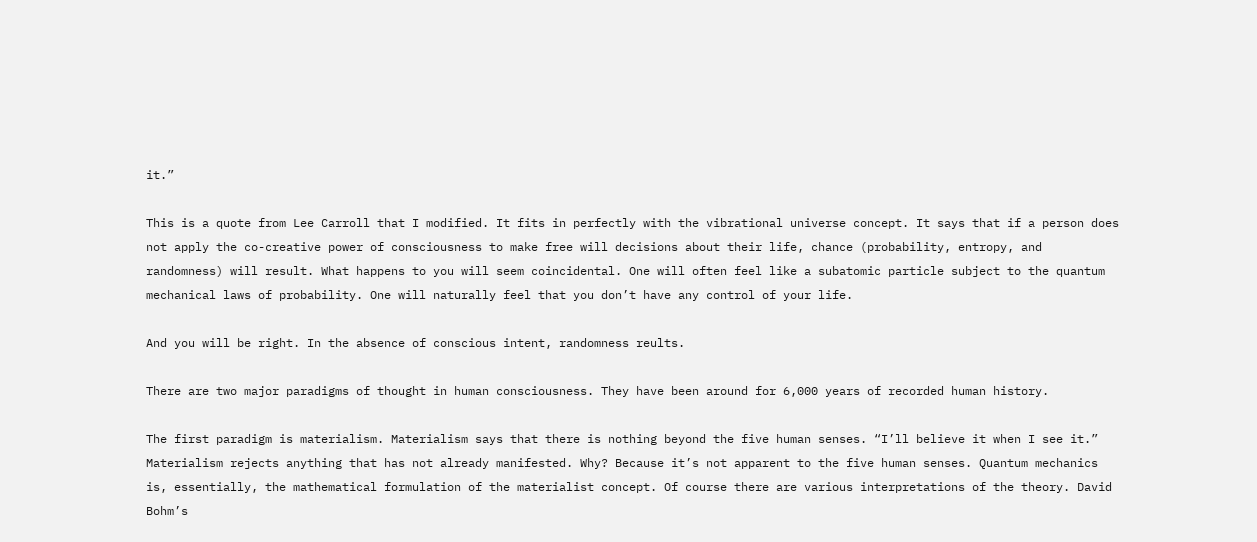it.”

This is a quote from Lee Carroll that I modified. It fits in perfectly with the vibrational universe concept. It says that if a person does not apply the co-creative power of consciousness to make free will decisions about their life, chance (probability, entropy, and randomness) will result. What happens to you will seem coincidental. One will often feel like a subatomic particle subject to the quantum mechanical laws of probability. One will naturally feel that you don’t have any control of your life.

And you will be right. In the absence of conscious intent, randomness reults.

There are two major paradigms of thought in human consciousness. They have been around for 6,000 years of recorded human history.

The first paradigm is materialism. Materialism says that there is nothing beyond the five human senses. “I’ll believe it when I see it.”  Materialism rejects anything that has not already manifested. Why? Because it’s not apparent to the five human senses. Quantum mechanics is, essentially, the mathematical formulation of the materialist concept. Of course there are various interpretations of the theory. David Bohm’s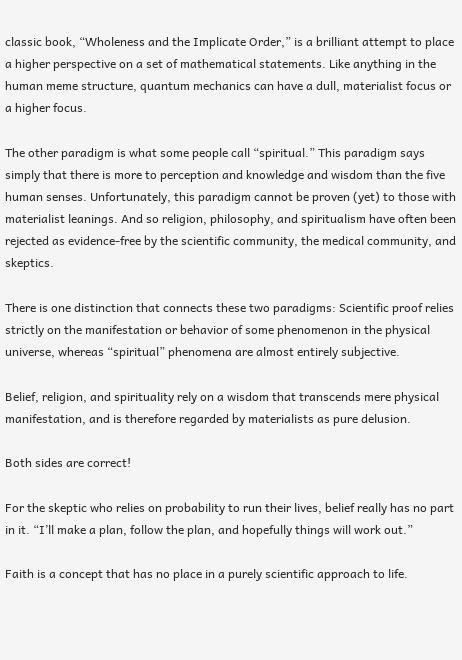classic book, “Wholeness and the Implicate Order,” is a brilliant attempt to place a higher perspective on a set of mathematical statements. Like anything in the human meme structure, quantum mechanics can have a dull, materialist focus or a higher focus.

The other paradigm is what some people call “spiritual.” This paradigm says simply that there is more to perception and knowledge and wisdom than the five human senses. Unfortunately, this paradigm cannot be proven (yet) to those with materialist leanings. And so religion, philosophy, and spiritualism have often been rejected as evidence-free by the scientific community, the medical community, and skeptics.

There is one distinction that connects these two paradigms: Scientific proof relies strictly on the manifestation or behavior of some phenomenon in the physical universe, whereas “spiritual” phenomena are almost entirely subjective.

Belief, religion, and spirituality rely on a wisdom that transcends mere physical manifestation, and is therefore regarded by materialists as pure delusion.

Both sides are correct!

For the skeptic who relies on probability to run their lives, belief really has no part in it. “I’ll make a plan, follow the plan, and hopefully things will work out.”

Faith is a concept that has no place in a purely scientific approach to life.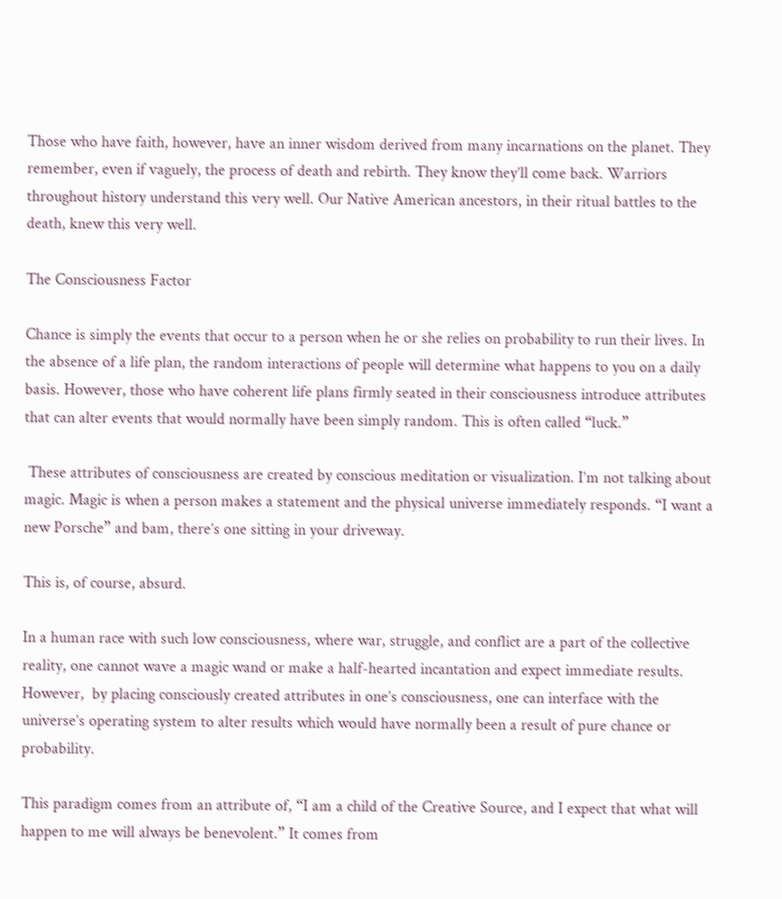Those who have faith, however, have an inner wisdom derived from many incarnations on the planet. They remember, even if vaguely, the process of death and rebirth. They know they’ll come back. Warriors throughout history understand this very well. Our Native American ancestors, in their ritual battles to the death, knew this very well.

The Consciousness Factor

Chance is simply the events that occur to a person when he or she relies on probability to run their lives. In the absence of a life plan, the random interactions of people will determine what happens to you on a daily basis. However, those who have coherent life plans firmly seated in their consciousness introduce attributes that can alter events that would normally have been simply random. This is often called “luck.”

 These attributes of consciousness are created by conscious meditation or visualization. I’m not talking about magic. Magic is when a person makes a statement and the physical universe immediately responds. “I want a new Porsche” and bam, there’s one sitting in your driveway.

This is, of course, absurd.

In a human race with such low consciousness, where war, struggle, and conflict are a part of the collective reality, one cannot wave a magic wand or make a half-hearted incantation and expect immediate results. However,  by placing consciously created attributes in one’s consciousness, one can interface with the universe’s operating system to alter results which would have normally been a result of pure chance or probability.

This paradigm comes from an attribute of, “I am a child of the Creative Source, and I expect that what will happen to me will always be benevolent.” It comes from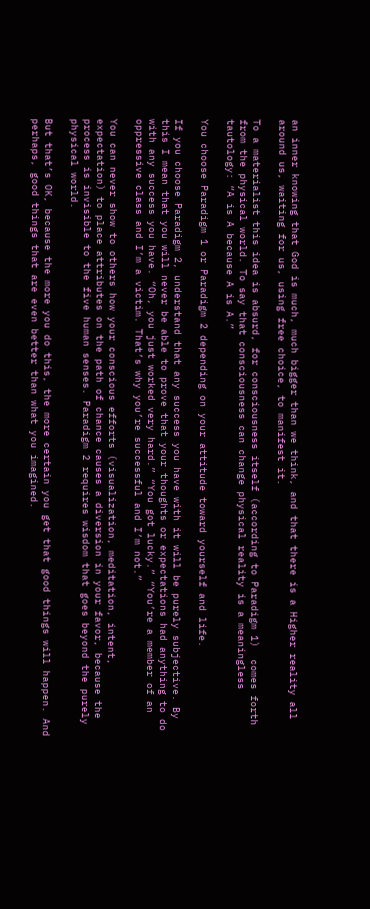an inner knowing that God is much, much bigger than we think, and that there is a Higher reality all around us, waiting for us, using free choice, to manifest it.

To a materialist this idea is absurd, for consciousness itself (according to Paradigm 1)  comes forth from the physical world. To say that consciousness can change physical reality is a meaningless tautology: “A is A because A is A.”

You choose Paradigm 1 or Paradigm 2 depending on your attitude toward yourself and life.

If you choose Paradigm 2, understand that any success you have with it will be purely subjective. By this I mean that you will never be able to prove that your thoughts or expectations had anything to do with any success you have. “Oh, you just worked very hard.” “You got lucky.” “You’re a member of an oppressive class and I’m a victim. That’s why you’re successful and I’m not.”

You can never show to others how your conscious efforts (visualization, meditation, intent, expectation) to place attributes on the path of chance causes a diversion in your favor, because the process is invisible to the five human senses. Paradigm 2 requires wisdom that goes beyond the purely physical world.

But that’s OK, because the more you do this, the more certain you get that good things will happen. And perhaps, good things that are even better than what you imagined.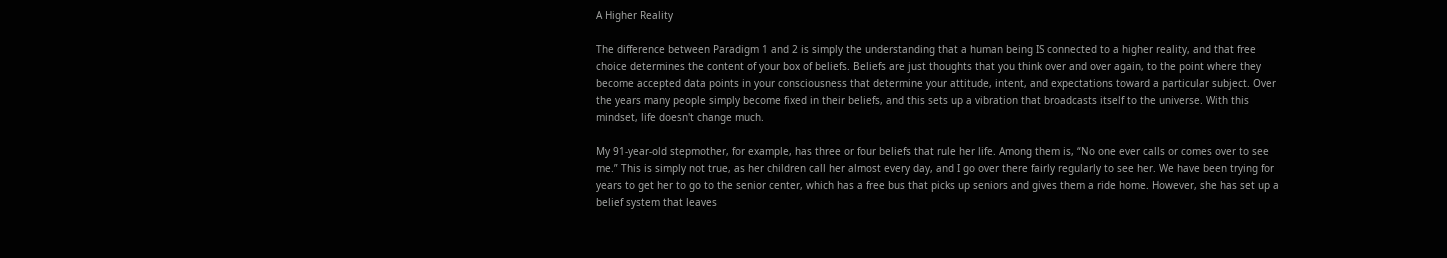A Higher Reality

The difference between Paradigm 1 and 2 is simply the understanding that a human being IS connected to a higher reality, and that free choice determines the content of your box of beliefs. Beliefs are just thoughts that you think over and over again, to the point where they become accepted data points in your consciousness that determine your attitude, intent, and expectations toward a particular subject. Over the years many people simply become fixed in their beliefs, and this sets up a vibration that broadcasts itself to the universe. With this mindset, life doesn't change much.

My 91-year-old stepmother, for example, has three or four beliefs that rule her life. Among them is, “No one ever calls or comes over to see me.” This is simply not true, as her children call her almost every day, and I go over there fairly regularly to see her. We have been trying for years to get her to go to the senior center, which has a free bus that picks up seniors and gives them a ride home. However, she has set up a belief system that leaves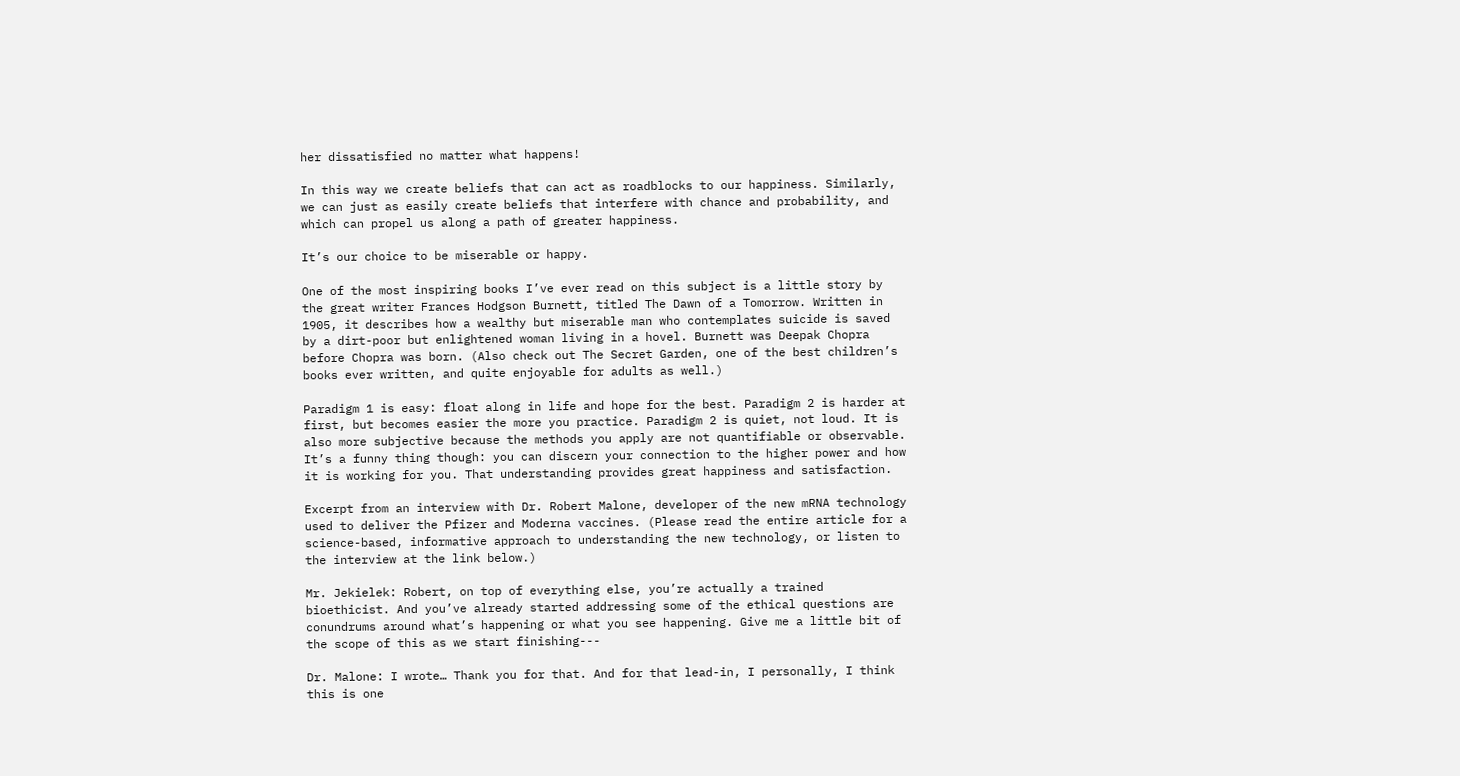her dissatisfied no matter what happens!

In this way we create beliefs that can act as roadblocks to our happiness. Similarly, we can just as easily create beliefs that interfere with chance and probability, and which can propel us along a path of greater happiness.

It’s our choice to be miserable or happy.

One of the most inspiring books I’ve ever read on this subject is a little story by the great writer Frances Hodgson Burnett, titled The Dawn of a Tomorrow. Written in 1905, it describes how a wealthy but miserable man who contemplates suicide is saved by a dirt-poor but enlightened woman living in a hovel. Burnett was Deepak Chopra before Chopra was born. (Also check out The Secret Garden, one of the best children’s books ever written, and quite enjoyable for adults as well.)

Paradigm 1 is easy: float along in life and hope for the best. Paradigm 2 is harder at first, but becomes easier the more you practice. Paradigm 2 is quiet, not loud. It is also more subjective because the methods you apply are not quantifiable or observable. It’s a funny thing though: you can discern your connection to the higher power and how it is working for you. That understanding provides great happiness and satisfaction.

Excerpt from an interview with Dr. Robert Malone, developer of the new mRNA technology used to deliver the Pfizer and Moderna vaccines. (Please read the entire article for a science-based, informative approach to understanding the new technology, or listen to the interview at the link below.)

Mr. Jekielek: Robert, on top of everything else, you’re actually a trained bioethicist. And you’ve already started addressing some of the ethical questions are conundrums around what’s happening or what you see happening. Give me a little bit of the scope of this as we start finishing---

Dr. Malone: I wrote… Thank you for that. And for that lead-in, I personally, I think this is one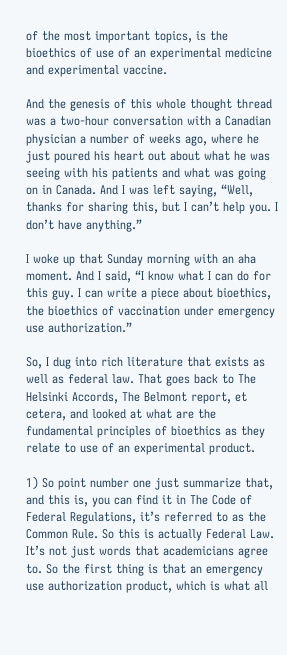of the most important topics, is the bioethics of use of an experimental medicine and experimental vaccine.

And the genesis of this whole thought thread was a two-hour conversation with a Canadian physician a number of weeks ago, where he just poured his heart out about what he was seeing with his patients and what was going on in Canada. And I was left saying, “Well, thanks for sharing this, but I can’t help you. I don’t have anything.”

I woke up that Sunday morning with an aha moment. And I said, “I know what I can do for this guy. I can write a piece about bioethics, the bioethics of vaccination under emergency use authorization.”

So, I dug into rich literature that exists as well as federal law. That goes back to The Helsinki Accords, The Belmont report, et cetera, and looked at what are the fundamental principles of bioethics as they relate to use of an experimental product.

1) So point number one just summarize that, and this is, you can find it in The Code of Federal Regulations, it’s referred to as the Common Rule. So this is actually Federal Law. It’s not just words that academicians agree to. So the first thing is that an emergency use authorization product, which is what all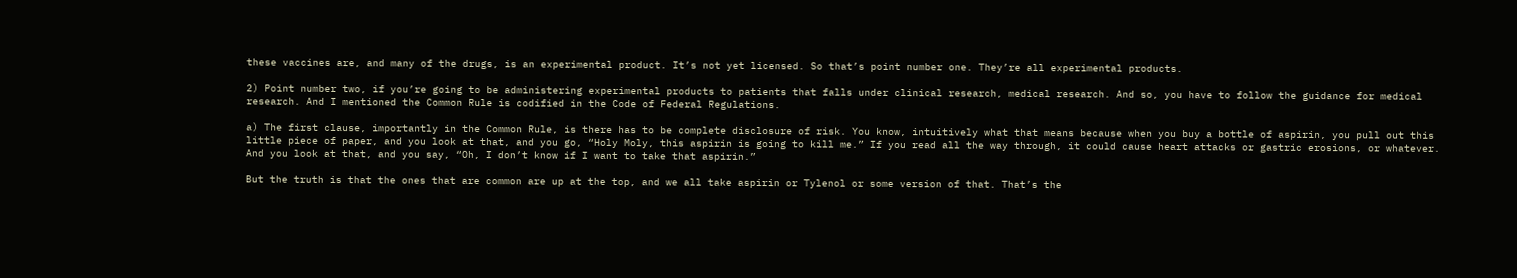these vaccines are, and many of the drugs, is an experimental product. It’s not yet licensed. So that’s point number one. They’re all experimental products.

2) Point number two, if you’re going to be administering experimental products to patients that falls under clinical research, medical research. And so, you have to follow the guidance for medical research. And I mentioned the Common Rule is codified in the Code of Federal Regulations.

a) The first clause, importantly in the Common Rule, is there has to be complete disclosure of risk. You know, intuitively what that means because when you buy a bottle of aspirin, you pull out this little piece of paper, and you look at that, and you go, “Holy Moly, this aspirin is going to kill me.” If you read all the way through, it could cause heart attacks or gastric erosions, or whatever. And you look at that, and you say, “Oh, I don’t know if I want to take that aspirin.”

But the truth is that the ones that are common are up at the top, and we all take aspirin or Tylenol or some version of that. That’s the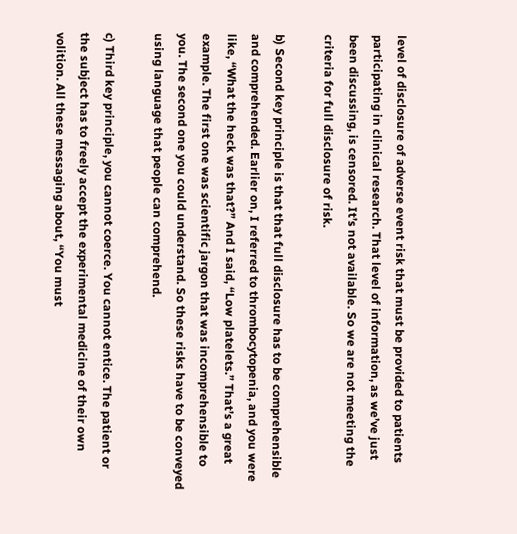level of disclosure of adverse event risk that must be provided to patients participating in clinical research. That level of information, as we’ve just been discussing, is censored. It’s not available. So we are not meeting the criteria for full disclosure of risk.

b) Second key principle is that that full disclosure has to be comprehensible and comprehended. Earlier on, I referred to thrombocytopenia, and you were like, “What the heck was that?” And I said, “Low platelets.” That’s a great example. The first one was scientific jargon that was incomprehensible to you. The second one you could understand. So these risks have to be conveyed using language that people can comprehend.

c) Third key principle, you cannot coerce. You cannot entice. The patient or the subject has to freely accept the experimental medicine of their own volition. All these messaging about, “You must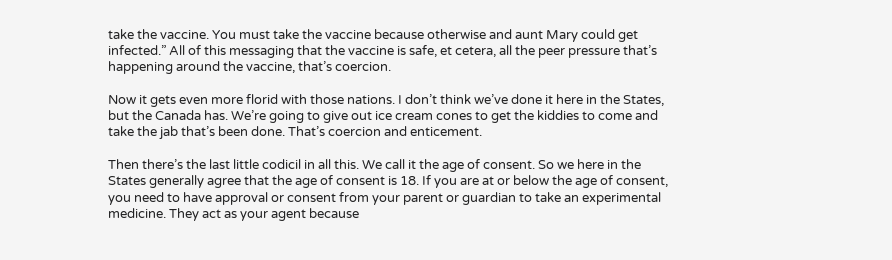take the vaccine. You must take the vaccine because otherwise and aunt Mary could get infected.” All of this messaging that the vaccine is safe, et cetera, all the peer pressure that’s happening around the vaccine, that’s coercion.

Now it gets even more florid with those nations. I don’t think we’ve done it here in the States, but the Canada has. We’re going to give out ice cream cones to get the kiddies to come and take the jab that’s been done. That’s coercion and enticement.

Then there’s the last little codicil in all this. We call it the age of consent. So we here in the States generally agree that the age of consent is 18. If you are at or below the age of consent, you need to have approval or consent from your parent or guardian to take an experimental medicine. They act as your agent because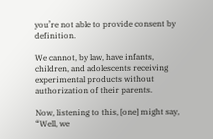you’re not able to provide consent by definition.

We cannot, by law, have infants, children, and adolescents receiving experimental products without authorization of their parents.

Now, listening to this, [one] might say, “Well, we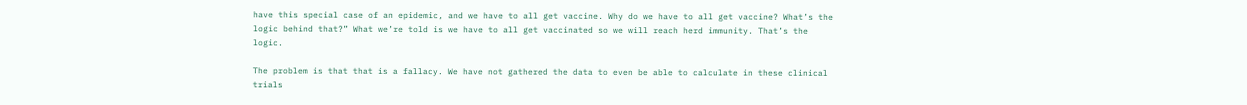have this special case of an epidemic, and we have to all get vaccine. Why do we have to all get vaccine? What’s the logic behind that?” What we’re told is we have to all get vaccinated so we will reach herd immunity. That’s the logic.

The problem is that that is a fallacy. We have not gathered the data to even be able to calculate in these clinical trials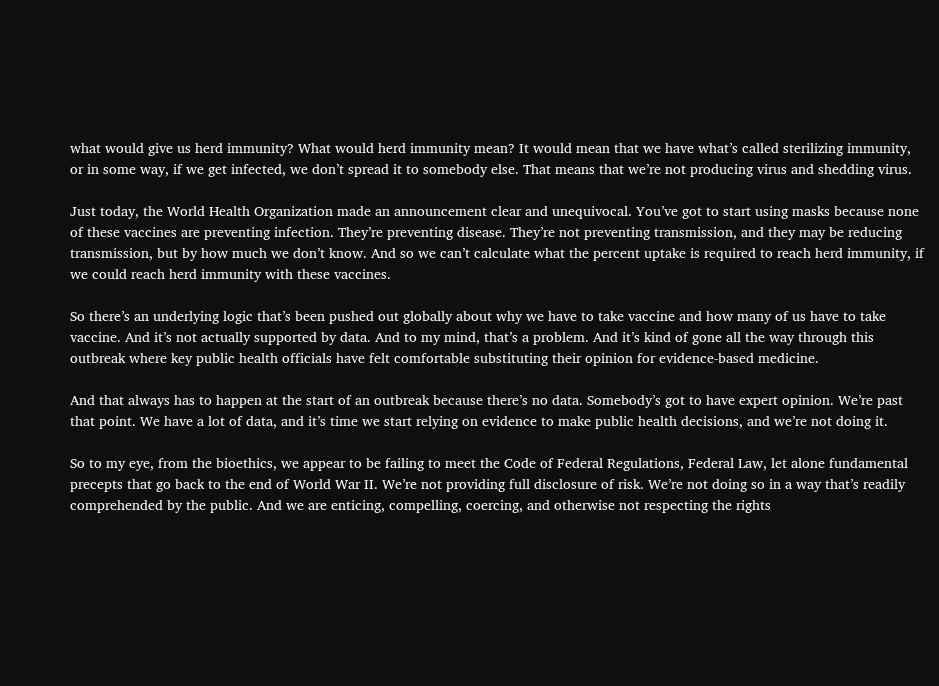what would give us herd immunity? What would herd immunity mean? It would mean that we have what’s called sterilizing immunity, or in some way, if we get infected, we don’t spread it to somebody else. That means that we’re not producing virus and shedding virus.

Just today, the World Health Organization made an announcement clear and unequivocal. You’ve got to start using masks because none of these vaccines are preventing infection. They’re preventing disease. They’re not preventing transmission, and they may be reducing transmission, but by how much we don’t know. And so we can’t calculate what the percent uptake is required to reach herd immunity, if we could reach herd immunity with these vaccines.

So there’s an underlying logic that’s been pushed out globally about why we have to take vaccine and how many of us have to take vaccine. And it’s not actually supported by data. And to my mind, that’s a problem. And it’s kind of gone all the way through this outbreak where key public health officials have felt comfortable substituting their opinion for evidence-based medicine.

And that always has to happen at the start of an outbreak because there’s no data. Somebody’s got to have expert opinion. We’re past that point. We have a lot of data, and it’s time we start relying on evidence to make public health decisions, and we’re not doing it.

So to my eye, from the bioethics, we appear to be failing to meet the Code of Federal Regulations, Federal Law, let alone fundamental precepts that go back to the end of World War II. We’re not providing full disclosure of risk. We’re not doing so in a way that’s readily comprehended by the public. And we are enticing, compelling, coercing, and otherwise not respecting the rights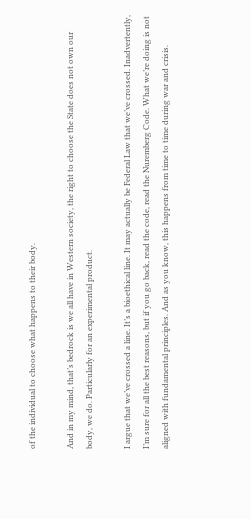of the individual to choose what happens to their body.

And in my mind, that’s bedrock is we all have in Western society, the right to choose the State does not own our body, we do. Particularly for an experimental product.

I argue that we’ve crossed a line. It’s a bioethical line. It may actually be Federal Law that we’ve crossed. Inadvertently, I’m sure for all the best reasons, but if you go back, read the code, read the Nuremberg Code. What we’re doing is not aligned with fundamental principles. And as you know, this happens from time to time during war and crisis.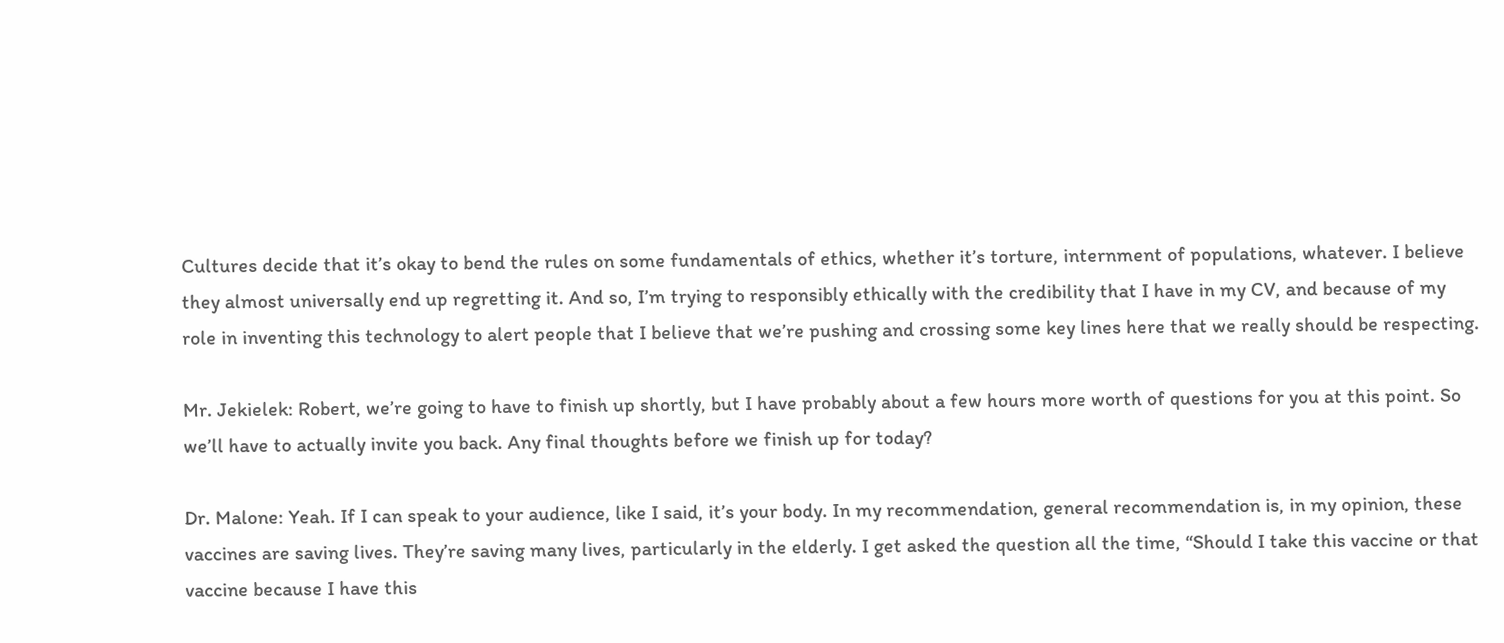Cultures decide that it’s okay to bend the rules on some fundamentals of ethics, whether it’s torture, internment of populations, whatever. I believe they almost universally end up regretting it. And so, I’m trying to responsibly ethically with the credibility that I have in my CV, and because of my role in inventing this technology to alert people that I believe that we’re pushing and crossing some key lines here that we really should be respecting.

Mr. Jekielek: Robert, we’re going to have to finish up shortly, but I have probably about a few hours more worth of questions for you at this point. So we’ll have to actually invite you back. Any final thoughts before we finish up for today?

Dr. Malone: Yeah. If I can speak to your audience, like I said, it’s your body. In my recommendation, general recommendation is, in my opinion, these vaccines are saving lives. They’re saving many lives, particularly in the elderly. I get asked the question all the time, “Should I take this vaccine or that vaccine because I have this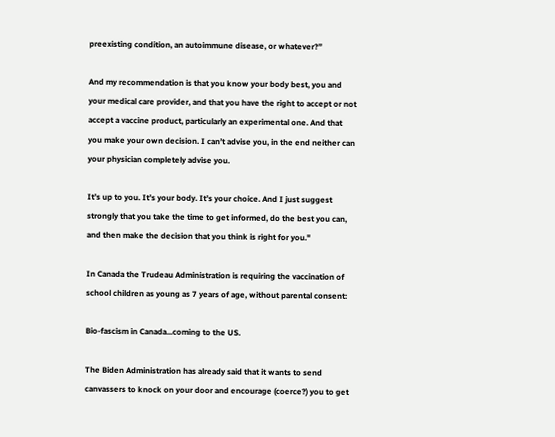preexisting condition, an autoimmune disease, or whatever?”

And my recommendation is that you know your body best, you and your medical care provider, and that you have the right to accept or not accept a vaccine product, particularly an experimental one. And that you make your own decision. I can’t advise you, in the end neither can your physician completely advise you.

It’s up to you. It’s your body. It’s your choice. And I just suggest strongly that you take the time to get informed, do the best you can, and then make the decision that you think is right for you."

In Canada the Trudeau Administration is requiring the vaccination of school children as young as 7 years of age, without parental consent:

Bio-fascism in Canada...coming to the US.

The Biden Administration has already said that it wants to send canvassers to knock on your door and encourage (coerce?) you to get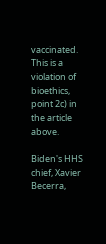vaccinated. This is a violation of bioethics, point 2c) in the article above.

Biden's HHS chief, Xavier Becerra,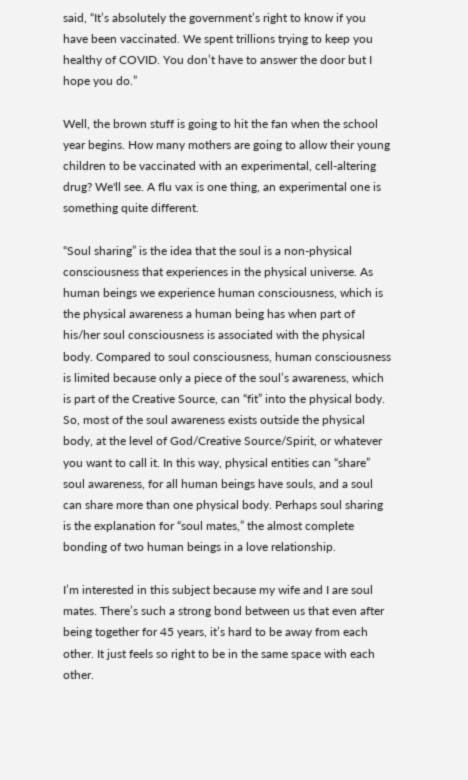said, “It’s absolutely the government’s right to know if you have been vaccinated. We spent trillions trying to keep you healthy of COVID. You don’t have to answer the door but I hope you do.”

Well, the brown stuff is going to hit the fan when the school year begins. How many mothers are going to allow their young children to be vaccinated with an experimental, cell-altering drug? We'll see. A flu vax is one thing, an experimental one is something quite different.

“Soul sharing” is the idea that the soul is a non-physical consciousness that experiences in the physical universe. As human beings we experience human consciousness, which is the physical awareness a human being has when part of his/her soul consciousness is associated with the physical body. Compared to soul consciousness, human consciousness is limited because only a piece of the soul’s awareness, which is part of the Creative Source, can “fit” into the physical body. So, most of the soul awareness exists outside the physical body, at the level of God/Creative Source/Spirit, or whatever you want to call it. In this way, physical entities can “share” soul awareness, for all human beings have souls, and a soul can share more than one physical body. Perhaps soul sharing is the explanation for “soul mates,” the almost complete bonding of two human beings in a love relationship.

I’m interested in this subject because my wife and I are soul mates. There’s such a strong bond between us that even after being together for 45 years, it’s hard to be away from each other. It just feels so right to be in the same space with each other.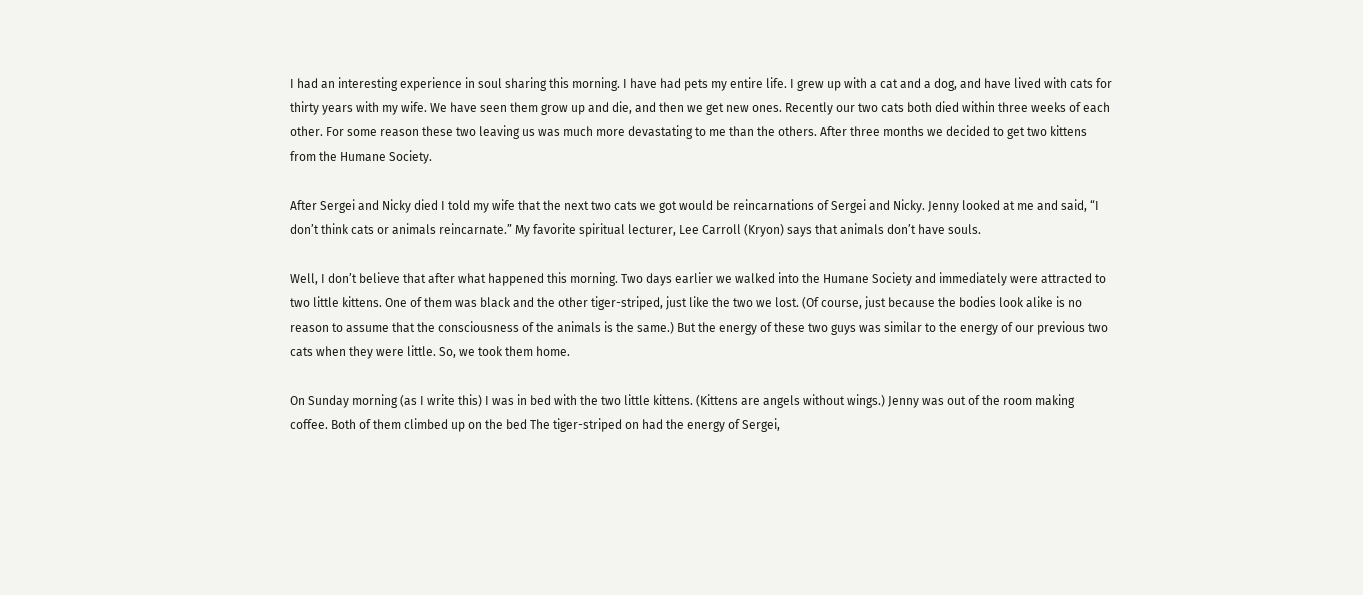I had an interesting experience in soul sharing this morning. I have had pets my entire life. I grew up with a cat and a dog, and have lived with cats for thirty years with my wife. We have seen them grow up and die, and then we get new ones. Recently our two cats both died within three weeks of each other. For some reason these two leaving us was much more devastating to me than the others. After three months we decided to get two kittens from the Humane Society.

After Sergei and Nicky died I told my wife that the next two cats we got would be reincarnations of Sergei and Nicky. Jenny looked at me and said, “I don’t think cats or animals reincarnate.” My favorite spiritual lecturer, Lee Carroll (Kryon) says that animals don’t have souls.

Well, I don’t believe that after what happened this morning. Two days earlier we walked into the Humane Society and immediately were attracted to two little kittens. One of them was black and the other tiger-striped, just like the two we lost. (Of course, just because the bodies look alike is no reason to assume that the consciousness of the animals is the same.) But the energy of these two guys was similar to the energy of our previous two cats when they were little. So, we took them home.

On Sunday morning (as I write this) I was in bed with the two little kittens. (Kittens are angels without wings.) Jenny was out of the room making coffee. Both of them climbed up on the bed The tiger-striped on had the energy of Sergei,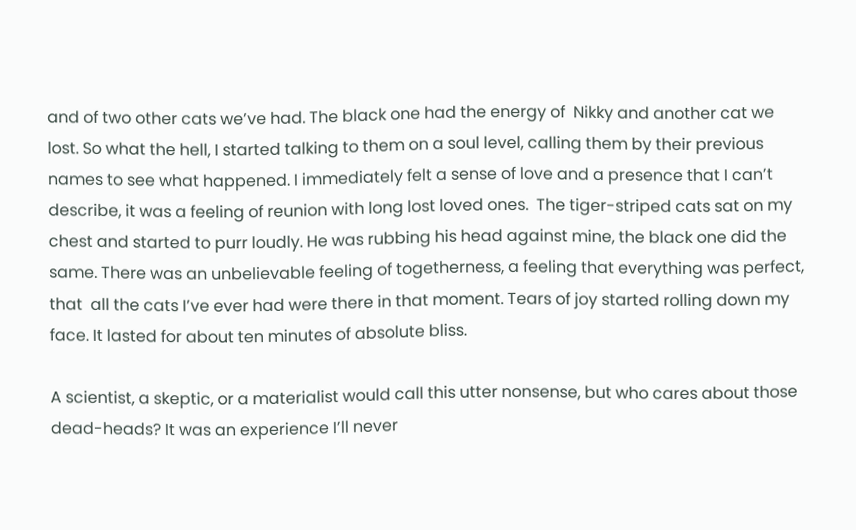and of two other cats we’ve had. The black one had the energy of  Nikky and another cat we lost. So what the hell, I started talking to them on a soul level, calling them by their previous names to see what happened. I immediately felt a sense of love and a presence that I can’t describe, it was a feeling of reunion with long lost loved ones.  The tiger-striped cats sat on my chest and started to purr loudly. He was rubbing his head against mine, the black one did the same. There was an unbelievable feeling of togetherness, a feeling that everything was perfect, that  all the cats I’ve ever had were there in that moment. Tears of joy started rolling down my face. It lasted for about ten minutes of absolute bliss.

A scientist, a skeptic, or a materialist would call this utter nonsense, but who cares about those dead-heads? It was an experience I’ll never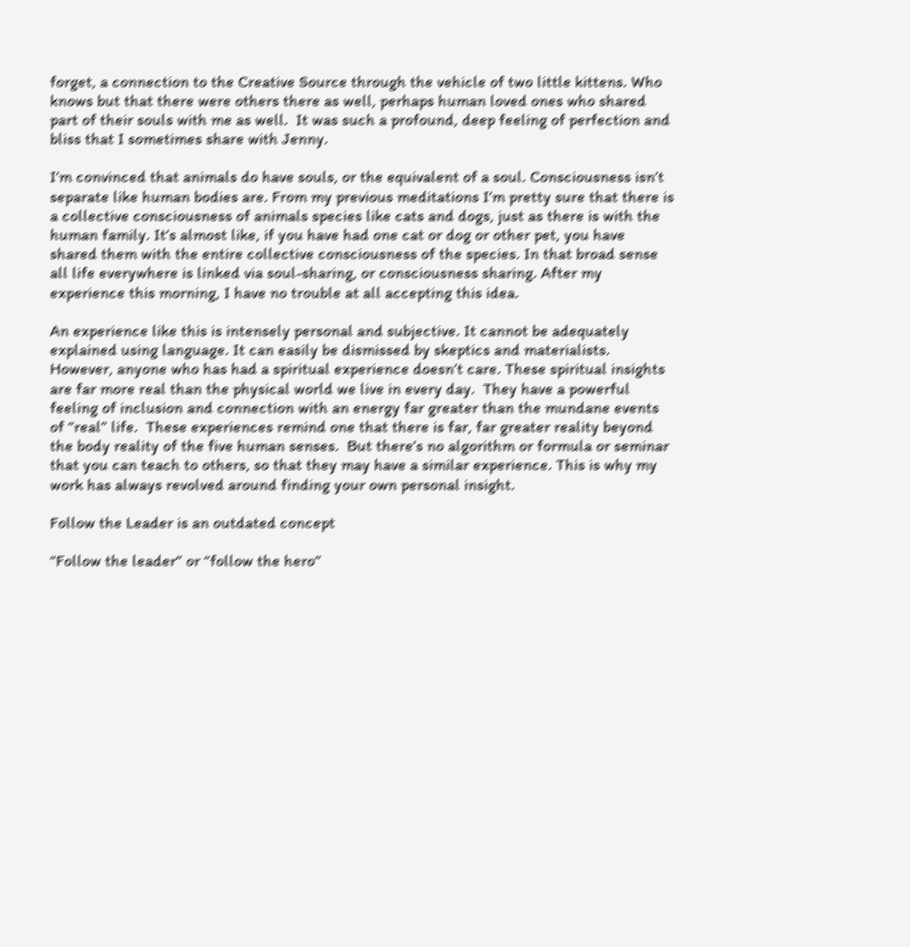forget, a connection to the Creative Source through the vehicle of two little kittens. Who knows but that there were others there as well, perhaps human loved ones who shared part of their souls with me as well.  It was such a profound, deep feeling of perfection and bliss that I sometimes share with Jenny.

I’m convinced that animals do have souls, or the equivalent of a soul. Consciousness isn’t separate like human bodies are. From my previous meditations I’m pretty sure that there is a collective consciousness of animals species like cats and dogs, just as there is with the human family. It’s almost like, if you have had one cat or dog or other pet, you have shared them with the entire collective consciousness of the species. In that broad sense all life everywhere is linked via soul-sharing, or consciousness sharing. After my experience this morning, I have no trouble at all accepting this idea.

An experience like this is intensely personal and subjective. It cannot be adequately explained using language. It can easily be dismissed by skeptics and materialists. However, anyone who has had a spiritual experience doesn’t care. These spiritual insights are far more real than the physical world we live in every day.  They have a powerful feeling of inclusion and connection with an energy far greater than the mundane events of “real” life.  These experiences remind one that there is far, far greater reality beyond the body reality of the five human senses.  But there’s no algorithm or formula or seminar that you can teach to others, so that they may have a similar experience. This is why my work has always revolved around finding your own personal insight.

Follow the Leader is an outdated concept

“Follow the leader” or “follow the hero”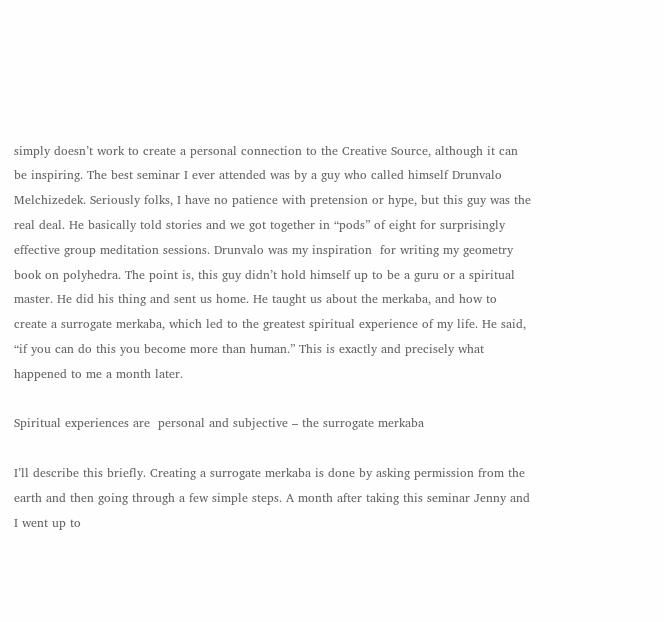simply doesn’t work to create a personal connection to the Creative Source, although it can be inspiring. The best seminar I ever attended was by a guy who called himself Drunvalo Melchizedek. Seriously folks, I have no patience with pretension or hype, but this guy was the real deal. He basically told stories and we got together in “pods” of eight for surprisingly effective group meditation sessions. Drunvalo was my inspiration  for writing my geometry book on polyhedra. The point is, this guy didn’t hold himself up to be a guru or a spiritual master. He did his thing and sent us home. He taught us about the merkaba, and how to create a surrogate merkaba, which led to the greatest spiritual experience of my life. He said, “if you can do this you become more than human.” This is exactly and precisely what happened to me a month later.

Spiritual experiences are  personal and subjective – the surrogate merkaba

I’ll describe this briefly. Creating a surrogate merkaba is done by asking permission from the earth and then going through a few simple steps. A month after taking this seminar Jenny and I went up to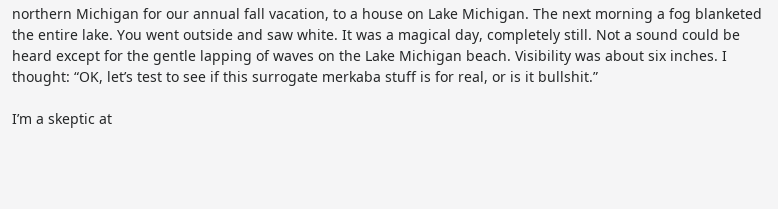northern Michigan for our annual fall vacation, to a house on Lake Michigan. The next morning a fog blanketed the entire lake. You went outside and saw white. It was a magical day, completely still. Not a sound could be heard except for the gentle lapping of waves on the Lake Michigan beach. Visibility was about six inches. I thought: “OK, let’s test to see if this surrogate merkaba stuff is for real, or is it bullshit.”

I’m a skeptic at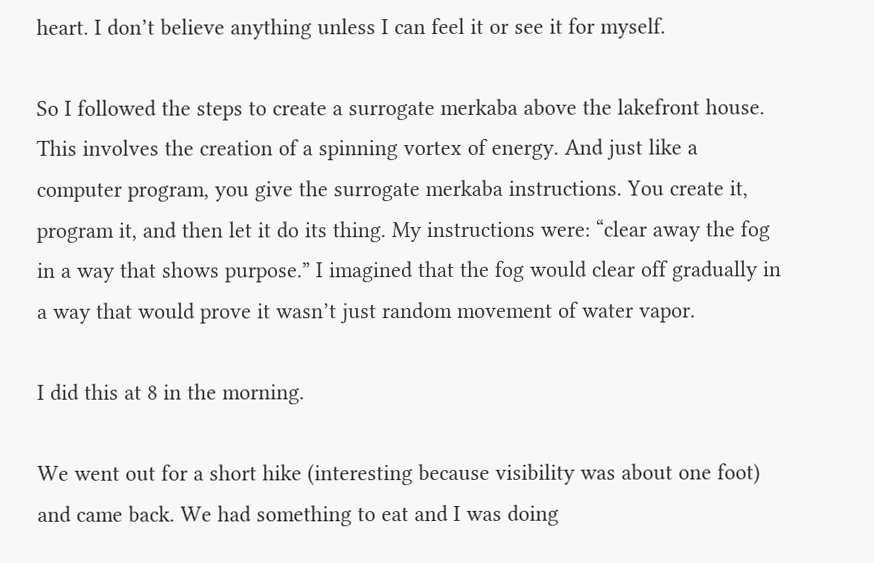heart. I don’t believe anything unless I can feel it or see it for myself.

So I followed the steps to create a surrogate merkaba above the lakefront house. This involves the creation of a spinning vortex of energy. And just like a computer program, you give the surrogate merkaba instructions. You create it, program it, and then let it do its thing. My instructions were: “clear away the fog in a way that shows purpose.” I imagined that the fog would clear off gradually in a way that would prove it wasn’t just random movement of water vapor.

I did this at 8 in the morning.

We went out for a short hike (interesting because visibility was about one foot) and came back. We had something to eat and I was doing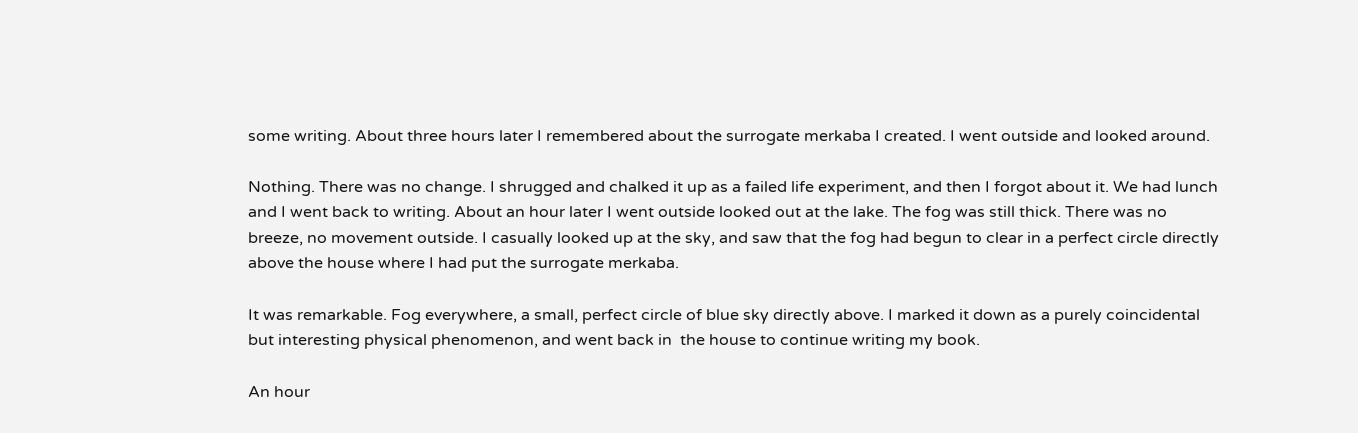some writing. About three hours later I remembered about the surrogate merkaba I created. I went outside and looked around.

Nothing. There was no change. I shrugged and chalked it up as a failed life experiment, and then I forgot about it. We had lunch and I went back to writing. About an hour later I went outside looked out at the lake. The fog was still thick. There was no breeze, no movement outside. I casually looked up at the sky, and saw that the fog had begun to clear in a perfect circle directly above the house where I had put the surrogate merkaba.

It was remarkable. Fog everywhere, a small, perfect circle of blue sky directly above. I marked it down as a purely coincidental but interesting physical phenomenon, and went back in  the house to continue writing my book.

An hour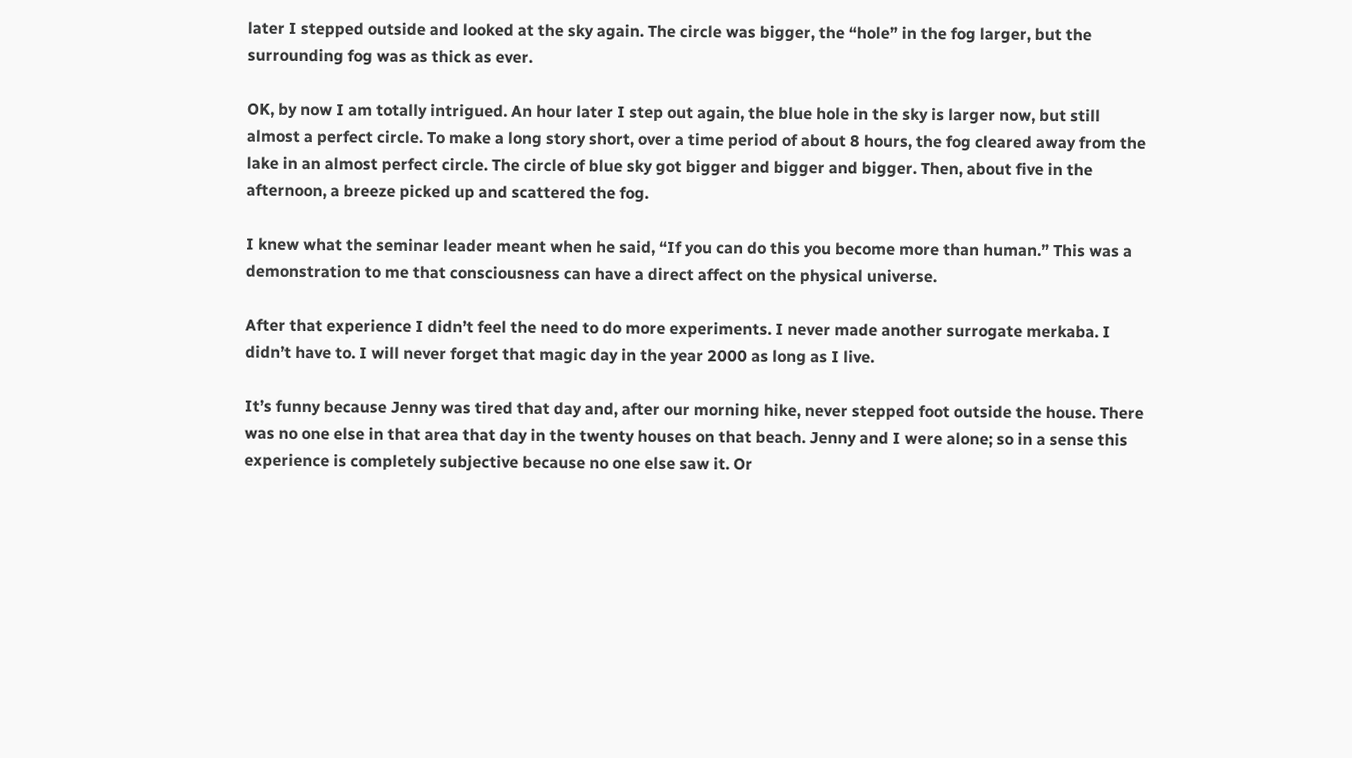later I stepped outside and looked at the sky again. The circle was bigger, the “hole” in the fog larger, but the surrounding fog was as thick as ever.

OK, by now I am totally intrigued. An hour later I step out again, the blue hole in the sky is larger now, but still almost a perfect circle. To make a long story short, over a time period of about 8 hours, the fog cleared away from the lake in an almost perfect circle. The circle of blue sky got bigger and bigger and bigger. Then, about five in the afternoon, a breeze picked up and scattered the fog.

I knew what the seminar leader meant when he said, “If you can do this you become more than human.” This was a demonstration to me that consciousness can have a direct affect on the physical universe.

After that experience I didn’t feel the need to do more experiments. I never made another surrogate merkaba. I didn’t have to. I will never forget that magic day in the year 2000 as long as I live.

It’s funny because Jenny was tired that day and, after our morning hike, never stepped foot outside the house. There was no one else in that area that day in the twenty houses on that beach. Jenny and I were alone; so in a sense this experience is completely subjective because no one else saw it. Or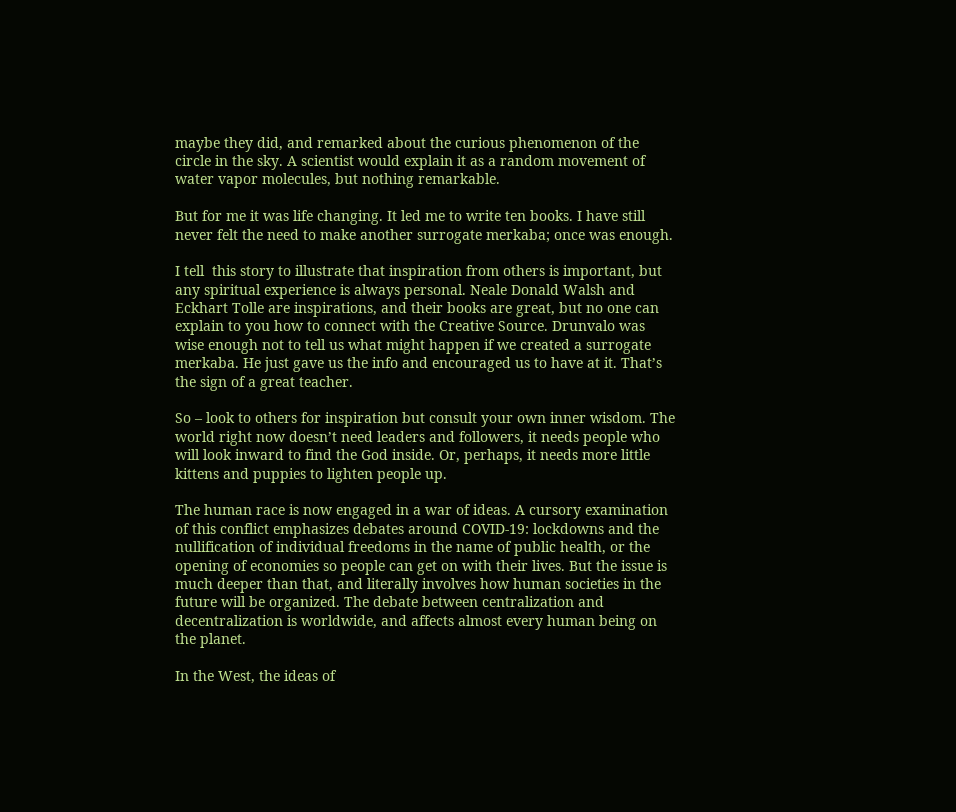maybe they did, and remarked about the curious phenomenon of the circle in the sky. A scientist would explain it as a random movement of water vapor molecules, but nothing remarkable.

But for me it was life changing. It led me to write ten books. I have still never felt the need to make another surrogate merkaba; once was enough.

I tell  this story to illustrate that inspiration from others is important, but  any spiritual experience is always personal. Neale Donald Walsh and Eckhart Tolle are inspirations, and their books are great, but no one can explain to you how to connect with the Creative Source. Drunvalo was wise enough not to tell us what might happen if we created a surrogate merkaba. He just gave us the info and encouraged us to have at it. That’s the sign of a great teacher.

So – look to others for inspiration but consult your own inner wisdom. The world right now doesn’t need leaders and followers, it needs people who will look inward to find the God inside. Or, perhaps, it needs more little kittens and puppies to lighten people up.

The human race is now engaged in a war of ideas. A cursory examination of this conflict emphasizes debates around COVID-19: lockdowns and the nullification of individual freedoms in the name of public health, or the opening of economies so people can get on with their lives. But the issue is much deeper than that, and literally involves how human societies in the future will be organized. The debate between centralization and decentralization is worldwide, and affects almost every human being on the planet.

In the West, the ideas of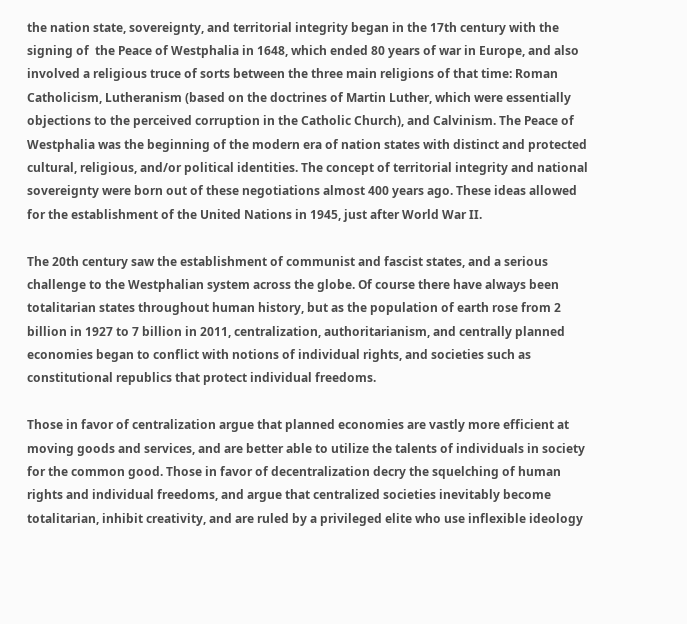the nation state, sovereignty, and territorial integrity began in the 17th century with the signing of  the Peace of Westphalia in 1648, which ended 80 years of war in Europe, and also involved a religious truce of sorts between the three main religions of that time: Roman Catholicism, Lutheranism (based on the doctrines of Martin Luther, which were essentially objections to the perceived corruption in the Catholic Church), and Calvinism. The Peace of Westphalia was the beginning of the modern era of nation states with distinct and protected cultural, religious, and/or political identities. The concept of territorial integrity and national sovereignty were born out of these negotiations almost 400 years ago. These ideas allowed for the establishment of the United Nations in 1945, just after World War II.

The 20th century saw the establishment of communist and fascist states, and a serious  challenge to the Westphalian system across the globe. Of course there have always been totalitarian states throughout human history, but as the population of earth rose from 2 billion in 1927 to 7 billion in 2011, centralization, authoritarianism, and centrally planned economies began to conflict with notions of individual rights, and societies such as constitutional republics that protect individual freedoms.

Those in favor of centralization argue that planned economies are vastly more efficient at moving goods and services, and are better able to utilize the talents of individuals in society for the common good. Those in favor of decentralization decry the squelching of human rights and individual freedoms, and argue that centralized societies inevitably become totalitarian, inhibit creativity, and are ruled by a privileged elite who use inflexible ideology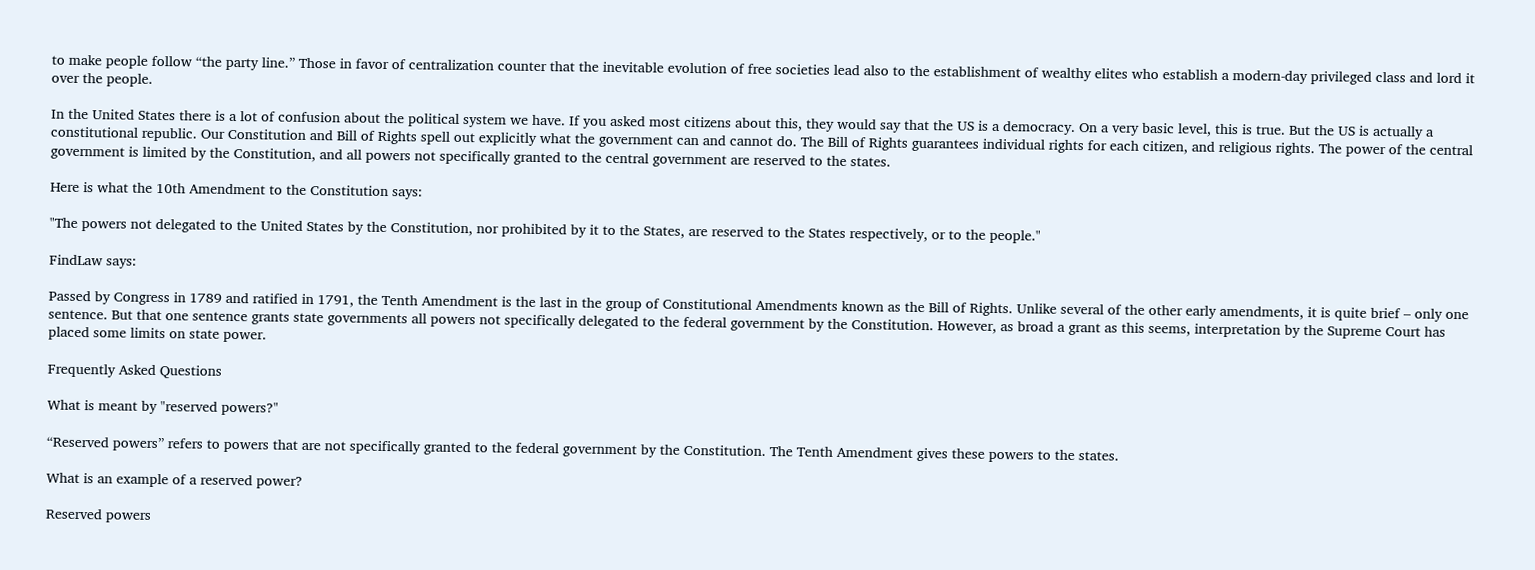to make people follow “the party line.” Those in favor of centralization counter that the inevitable evolution of free societies lead also to the establishment of wealthy elites who establish a modern-day privileged class and lord it over the people.

In the United States there is a lot of confusion about the political system we have. If you asked most citizens about this, they would say that the US is a democracy. On a very basic level, this is true. But the US is actually a constitutional republic. Our Constitution and Bill of Rights spell out explicitly what the government can and cannot do. The Bill of Rights guarantees individual rights for each citizen, and religious rights. The power of the central government is limited by the Constitution, and all powers not specifically granted to the central government are reserved to the states.

Here is what the 10th Amendment to the Constitution says:

"The powers not delegated to the United States by the Constitution, nor prohibited by it to the States, are reserved to the States respectively, or to the people."

FindLaw says:

Passed by Congress in 1789 and ratified in 1791, the Tenth Amendment is the last in the group of Constitutional Amendments known as the Bill of Rights. Unlike several of the other early amendments, it is quite brief – only one sentence. But that one sentence grants state governments all powers not specifically delegated to the federal government by the Constitution. However, as broad a grant as this seems, interpretation by the Supreme Court has placed some limits on state power.

Frequently Asked Questions

What is meant by "reserved powers?"

“Reserved powers” refers to powers that are not specifically granted to the federal government by the Constitution. The Tenth Amendment gives these powers to the states.

What is an example of a reserved power?

Reserved powers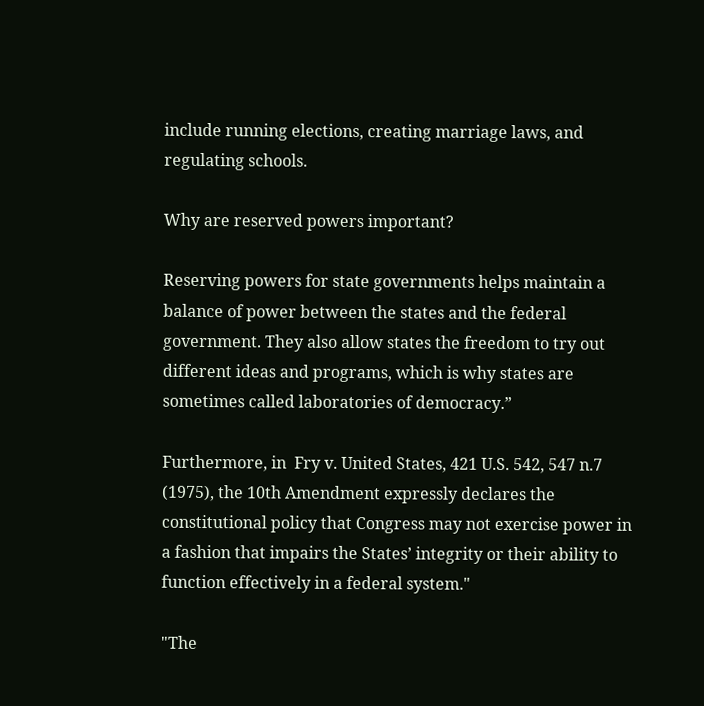include running elections, creating marriage laws, and regulating schools.

Why are reserved powers important?

Reserving powers for state governments helps maintain a balance of power between the states and the federal government. They also allow states the freedom to try out different ideas and programs, which is why states are sometimes called laboratories of democracy.”

Furthermore, in  Fry v. United States, 421 U.S. 542, 547 n.7 (1975), the 10th Amendment expressly declares the constitutional policy that Congress may not exercise power in a fashion that impairs the States’ integrity or their ability to function effectively in a federal system."

"The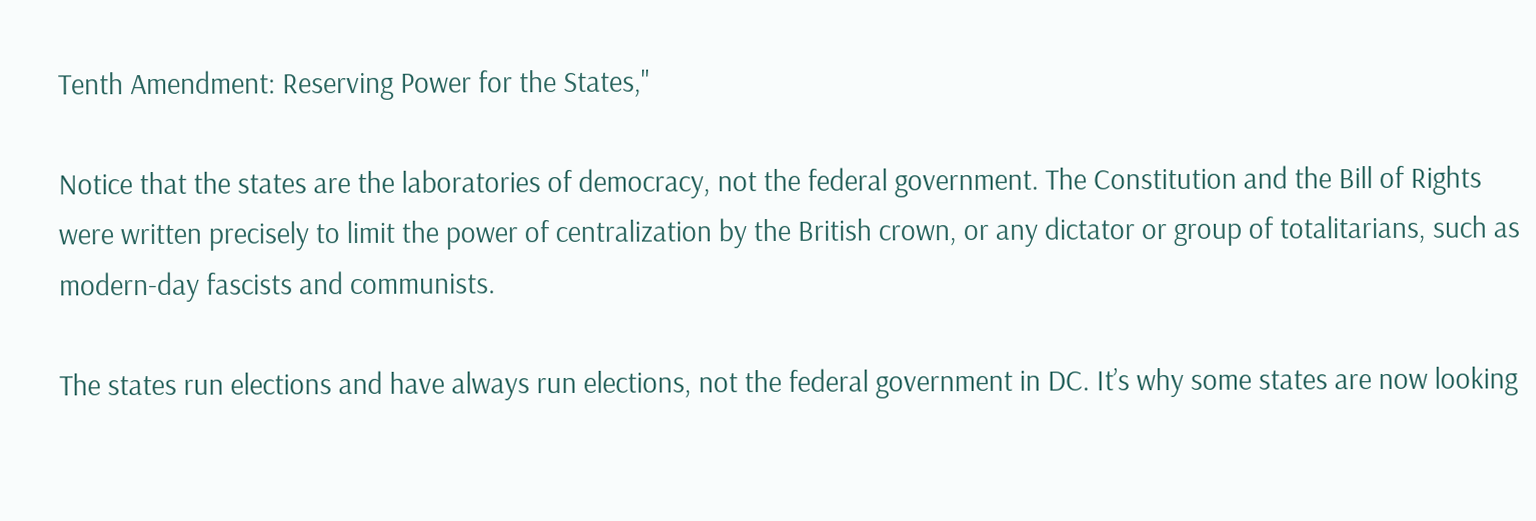Tenth Amendment: Reserving Power for the States,"

Notice that the states are the laboratories of democracy, not the federal government. The Constitution and the Bill of Rights were written precisely to limit the power of centralization by the British crown, or any dictator or group of totalitarians, such as modern-day fascists and communists.

The states run elections and have always run elections, not the federal government in DC. It’s why some states are now looking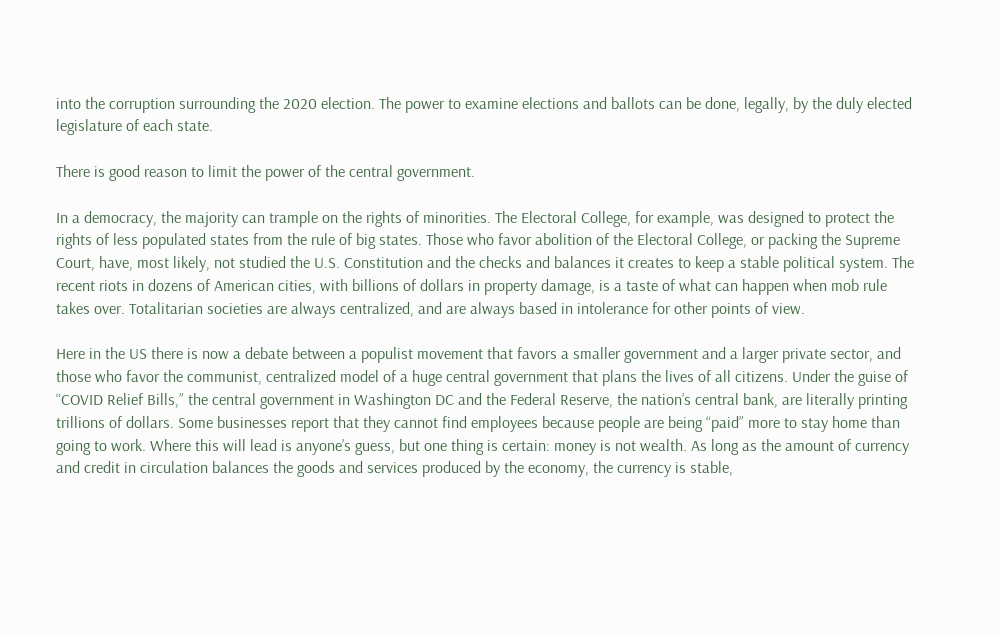into the corruption surrounding the 2020 election. The power to examine elections and ballots can be done, legally, by the duly elected legislature of each state.

There is good reason to limit the power of the central government.

In a democracy, the majority can trample on the rights of minorities. The Electoral College, for example, was designed to protect the rights of less populated states from the rule of big states. Those who favor abolition of the Electoral College, or packing the Supreme Court, have, most likely, not studied the U.S. Constitution and the checks and balances it creates to keep a stable political system. The recent riots in dozens of American cities, with billions of dollars in property damage, is a taste of what can happen when mob rule takes over. Totalitarian societies are always centralized, and are always based in intolerance for other points of view.

Here in the US there is now a debate between a populist movement that favors a smaller government and a larger private sector, and those who favor the communist, centralized model of a huge central government that plans the lives of all citizens. Under the guise of “COVID Relief Bills,” the central government in Washington DC and the Federal Reserve, the nation’s central bank, are literally printing trillions of dollars. Some businesses report that they cannot find employees because people are being “paid” more to stay home than going to work. Where this will lead is anyone’s guess, but one thing is certain: money is not wealth. As long as the amount of currency and credit in circulation balances the goods and services produced by the economy, the currency is stable,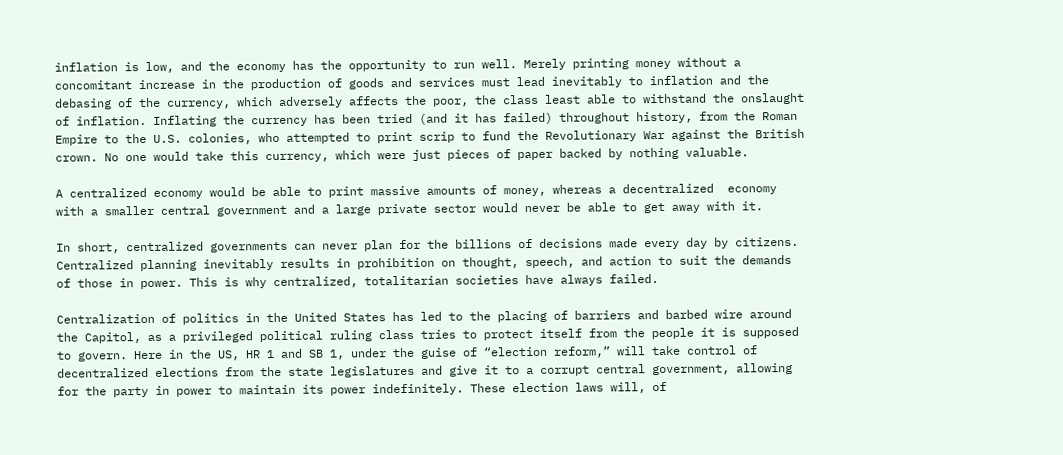inflation is low, and the economy has the opportunity to run well. Merely printing money without a concomitant increase in the production of goods and services must lead inevitably to inflation and the debasing of the currency, which adversely affects the poor, the class least able to withstand the onslaught of inflation. Inflating the currency has been tried (and it has failed) throughout history, from the Roman Empire to the U.S. colonies, who attempted to print scrip to fund the Revolutionary War against the British crown. No one would take this currency, which were just pieces of paper backed by nothing valuable.

A centralized economy would be able to print massive amounts of money, whereas a decentralized  economy with a smaller central government and a large private sector would never be able to get away with it.

In short, centralized governments can never plan for the billions of decisions made every day by citizens. Centralized planning inevitably results in prohibition on thought, speech, and action to suit the demands of those in power. This is why centralized, totalitarian societies have always failed.

Centralization of politics in the United States has led to the placing of barriers and barbed wire around the Capitol, as a privileged political ruling class tries to protect itself from the people it is supposed to govern. Here in the US, HR 1 and SB 1, under the guise of “election reform,” will take control of decentralized elections from the state legislatures and give it to a corrupt central government, allowing for the party in power to maintain its power indefinitely. These election laws will, of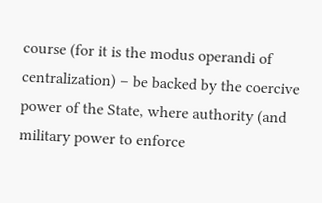course (for it is the modus operandi of centralization) – be backed by the coercive power of the State, where authority (and military power to enforce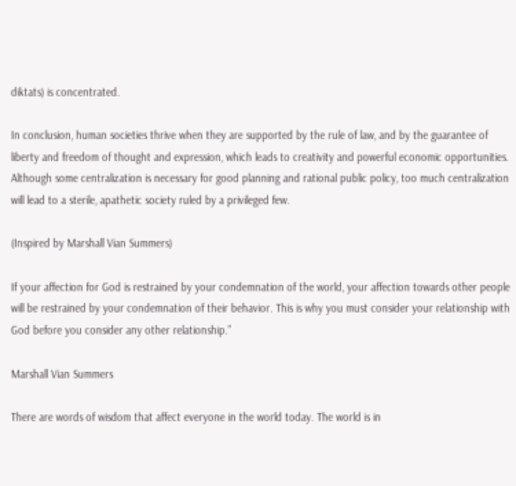diktats) is concentrated.

In conclusion, human societies thrive when they are supported by the rule of law, and by the guarantee of liberty and freedom of thought and expression, which leads to creativity and powerful economic opportunities.  Although some centralization is necessary for good planning and rational public policy, too much centralization will lead to a sterile, apathetic society ruled by a privileged few.

(Inspired by Marshall Vian Summers)

If your affection for God is restrained by your condemnation of the world, your affection towards other people will be restrained by your condemnation of their behavior. This is why you must consider your relationship with God before you consider any other relationship.”

Marshall Vian Summers

There are words of wisdom that affect everyone in the world today. The world is in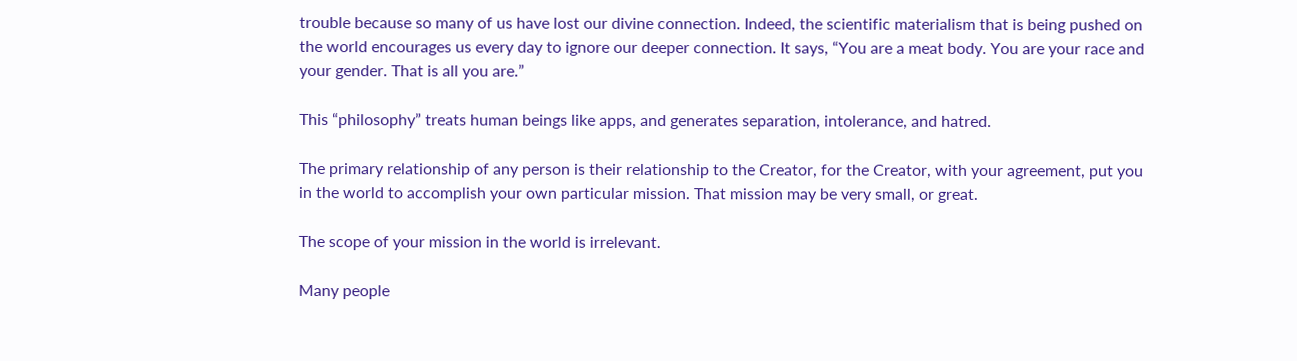trouble because so many of us have lost our divine connection. Indeed, the scientific materialism that is being pushed on the world encourages us every day to ignore our deeper connection. It says, “You are a meat body. You are your race and your gender. That is all you are.”

This “philosophy” treats human beings like apps, and generates separation, intolerance, and hatred.

The primary relationship of any person is their relationship to the Creator, for the Creator, with your agreement, put you in the world to accomplish your own particular mission. That mission may be very small, or great.

The scope of your mission in the world is irrelevant.

Many people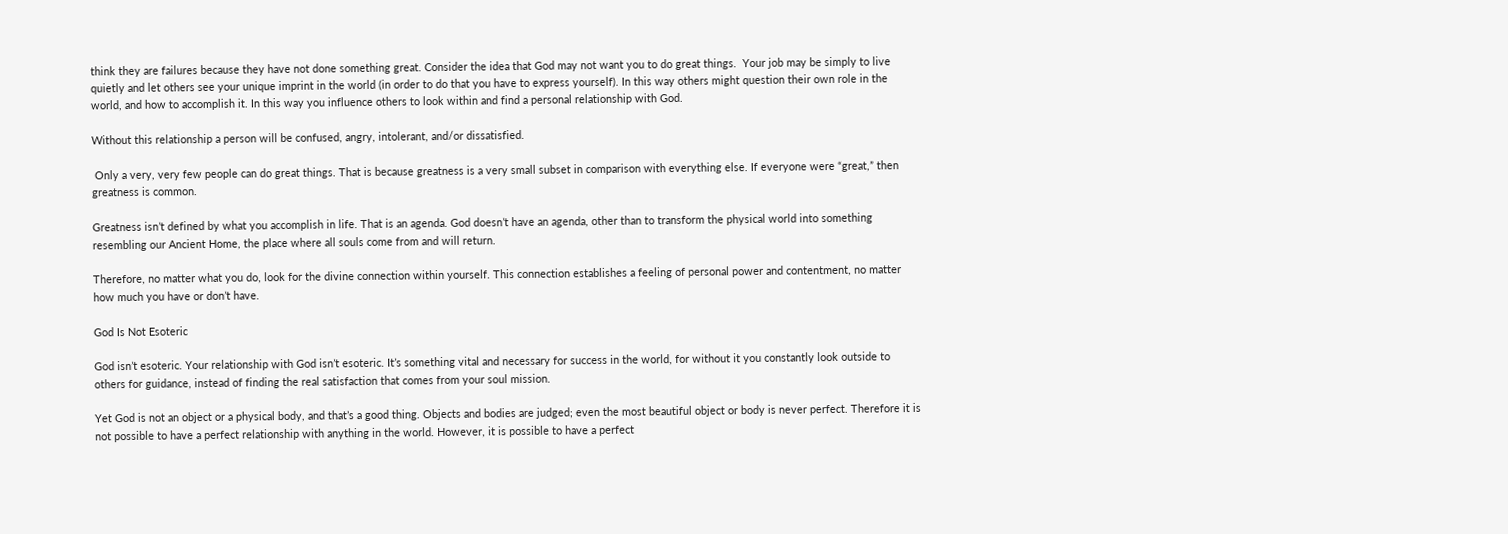think they are failures because they have not done something great. Consider the idea that God may not want you to do great things.  Your job may be simply to live quietly and let others see your unique imprint in the world (in order to do that you have to express yourself). In this way others might question their own role in the world, and how to accomplish it. In this way you influence others to look within and find a personal relationship with God.

Without this relationship a person will be confused, angry, intolerant, and/or dissatisfied.

 Only a very, very few people can do great things. That is because greatness is a very small subset in comparison with everything else. If everyone were “great,” then greatness is common.

Greatness isn’t defined by what you accomplish in life. That is an agenda. God doesn’t have an agenda, other than to transform the physical world into something resembling our Ancient Home, the place where all souls come from and will return.

Therefore, no matter what you do, look for the divine connection within yourself. This connection establishes a feeling of personal power and contentment, no matter how much you have or don’t have.

God Is Not Esoteric

God isn’t esoteric. Your relationship with God isn’t esoteric. It’s something vital and necessary for success in the world, for without it you constantly look outside to others for guidance, instead of finding the real satisfaction that comes from your soul mission.

Yet God is not an object or a physical body, and that’s a good thing. Objects and bodies are judged; even the most beautiful object or body is never perfect. Therefore it is not possible to have a perfect relationship with anything in the world. However, it is possible to have a perfect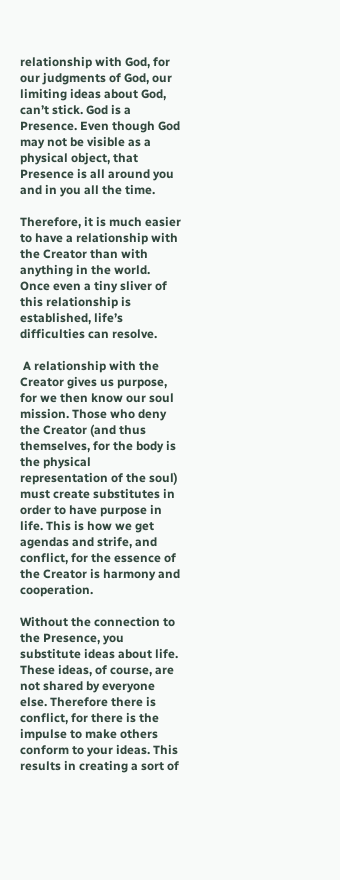relationship with God, for our judgments of God, our limiting ideas about God, can’t stick. God is a Presence. Even though God may not be visible as a physical object, that Presence is all around you and in you all the time.

Therefore, it is much easier to have a relationship with the Creator than with anything in the world. Once even a tiny sliver of this relationship is established, life’s difficulties can resolve.

 A relationship with the Creator gives us purpose, for we then know our soul mission. Those who deny the Creator (and thus themselves, for the body is the physical representation of the soul) must create substitutes in order to have purpose in life. This is how we get agendas and strife, and conflict, for the essence of the Creator is harmony and cooperation.

Without the connection to the Presence, you substitute ideas about life. These ideas, of course, are not shared by everyone else. Therefore there is conflict, for there is the impulse to make others conform to your ideas. This results in creating a sort of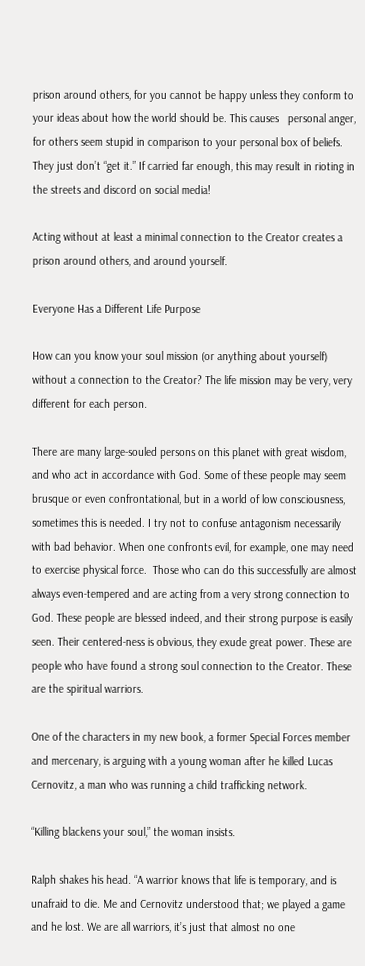prison around others, for you cannot be happy unless they conform to your ideas about how the world should be. This causes   personal anger, for others seem stupid in comparison to your personal box of beliefs. They just don’t “get it.” If carried far enough, this may result in rioting in the streets and discord on social media!

Acting without at least a minimal connection to the Creator creates a prison around others, and around yourself.

Everyone Has a Different Life Purpose

How can you know your soul mission (or anything about yourself) without a connection to the Creator? The life mission may be very, very different for each person.

There are many large-souled persons on this planet with great wisdom, and who act in accordance with God. Some of these people may seem brusque or even confrontational, but in a world of low consciousness, sometimes this is needed. I try not to confuse antagonism necessarily with bad behavior. When one confronts evil, for example, one may need to exercise physical force.  Those who can do this successfully are almost always even-tempered and are acting from a very strong connection to God. These people are blessed indeed, and their strong purpose is easily seen. Their centered-ness is obvious, they exude great power. These are people who have found a strong soul connection to the Creator. These are the spiritual warriors.

One of the characters in my new book, a former Special Forces member and mercenary, is arguing with a young woman after he killed Lucas Cernovitz, a man who was running a child trafficking network.

“Killing blackens your soul,” the woman insists.

Ralph shakes his head. “A warrior knows that life is temporary, and is unafraid to die. Me and Cernovitz understood that; we played a game and he lost. We are all warriors, it’s just that almost no one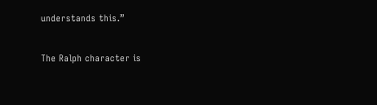understands this.”

The Ralph character is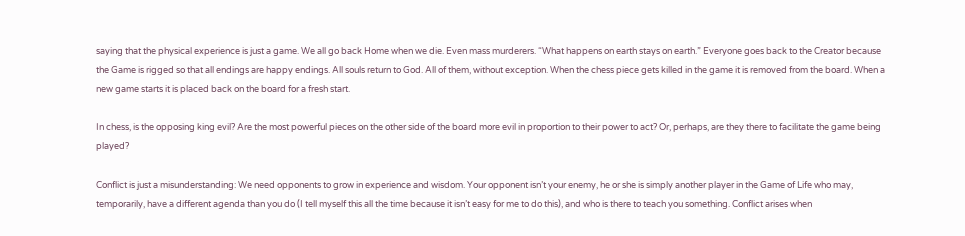saying that the physical experience is just a game. We all go back Home when we die. Even mass murderers. “What happens on earth stays on earth.” Everyone goes back to the Creator because the Game is rigged so that all endings are happy endings. All souls return to God. All of them, without exception. When the chess piece gets killed in the game it is removed from the board. When a new game starts it is placed back on the board for a fresh start.

In chess, is the opposing king evil? Are the most powerful pieces on the other side of the board more evil in proportion to their power to act? Or, perhaps, are they there to facilitate the game being played?

Conflict is just a misunderstanding: We need opponents to grow in experience and wisdom. Your opponent isn’t your enemy, he or she is simply another player in the Game of Life who may, temporarily, have a different agenda than you do (I tell myself this all the time because it isn’t easy for me to do this), and who is there to teach you something. Conflict arises when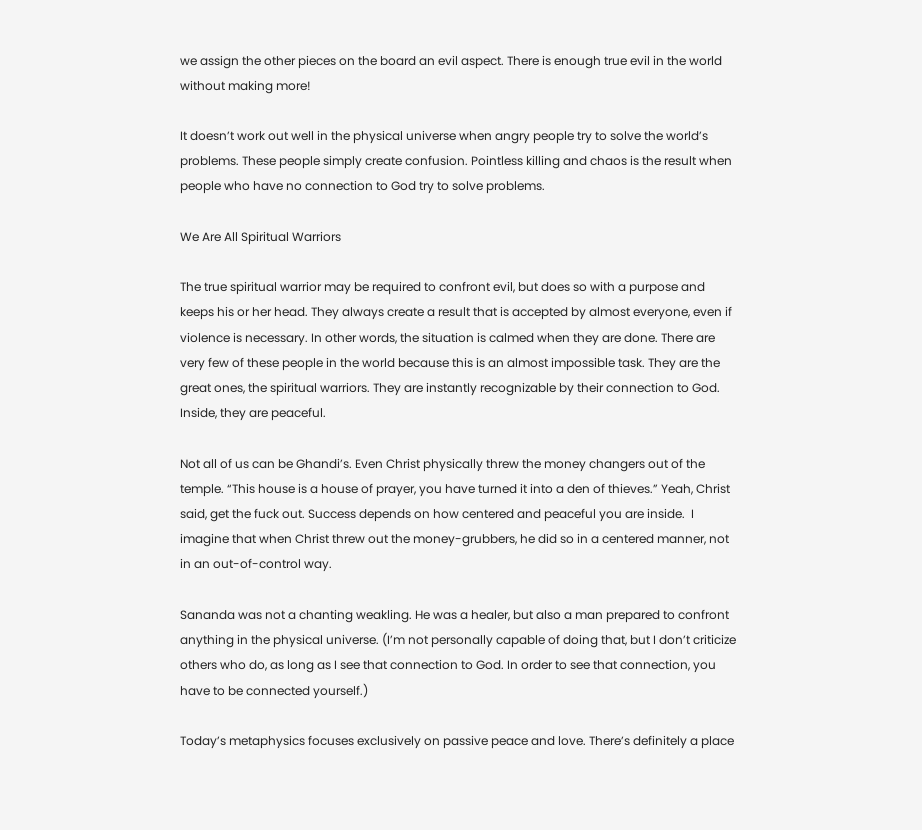we assign the other pieces on the board an evil aspect. There is enough true evil in the world without making more!

It doesn’t work out well in the physical universe when angry people try to solve the world’s problems. These people simply create confusion. Pointless killing and chaos is the result when people who have no connection to God try to solve problems.

We Are All Spiritual Warriors

The true spiritual warrior may be required to confront evil, but does so with a purpose and keeps his or her head. They always create a result that is accepted by almost everyone, even if violence is necessary. In other words, the situation is calmed when they are done. There are very few of these people in the world because this is an almost impossible task. They are the great ones, the spiritual warriors. They are instantly recognizable by their connection to God. Inside, they are peaceful.

Not all of us can be Ghandi’s. Even Christ physically threw the money changers out of the temple. “This house is a house of prayer, you have turned it into a den of thieves.” Yeah, Christ said, get the fuck out. Success depends on how centered and peaceful you are inside.  I imagine that when Christ threw out the money-grubbers, he did so in a centered manner, not in an out-of-control way.

Sananda was not a chanting weakling. He was a healer, but also a man prepared to confront anything in the physical universe. (I’m not personally capable of doing that, but I don’t criticize others who do, as long as I see that connection to God. In order to see that connection, you have to be connected yourself.)

Today’s metaphysics focuses exclusively on passive peace and love. There’s definitely a place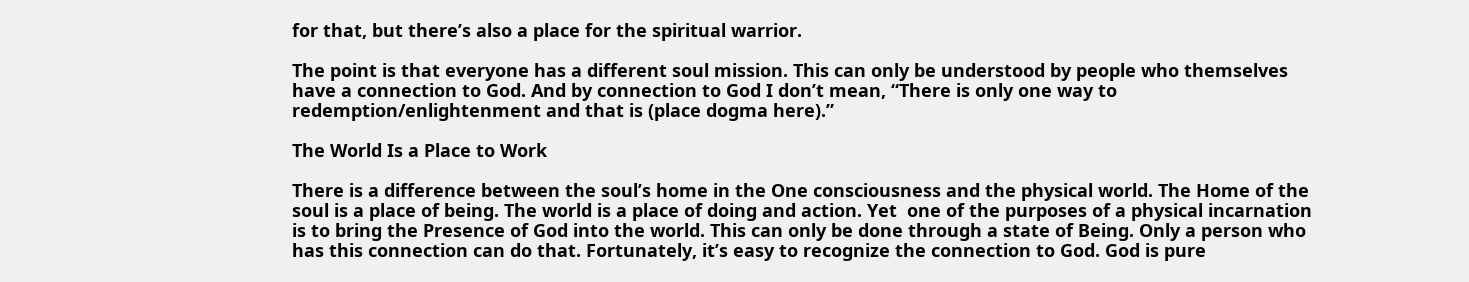for that, but there’s also a place for the spiritual warrior.

The point is that everyone has a different soul mission. This can only be understood by people who themselves have a connection to God. And by connection to God I don’t mean, “There is only one way to redemption/enlightenment and that is (place dogma here).”

The World Is a Place to Work

There is a difference between the soul’s home in the One consciousness and the physical world. The Home of the soul is a place of being. The world is a place of doing and action. Yet  one of the purposes of a physical incarnation is to bring the Presence of God into the world. This can only be done through a state of Being. Only a person who has this connection can do that. Fortunately, it’s easy to recognize the connection to God. God is pure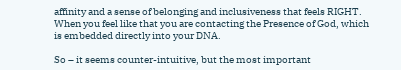affinity and a sense of belonging and inclusiveness that feels RIGHT. When you feel like that you are contacting the Presence of God, which is embedded directly into your DNA.

So – it seems counter-intuitive, but the most important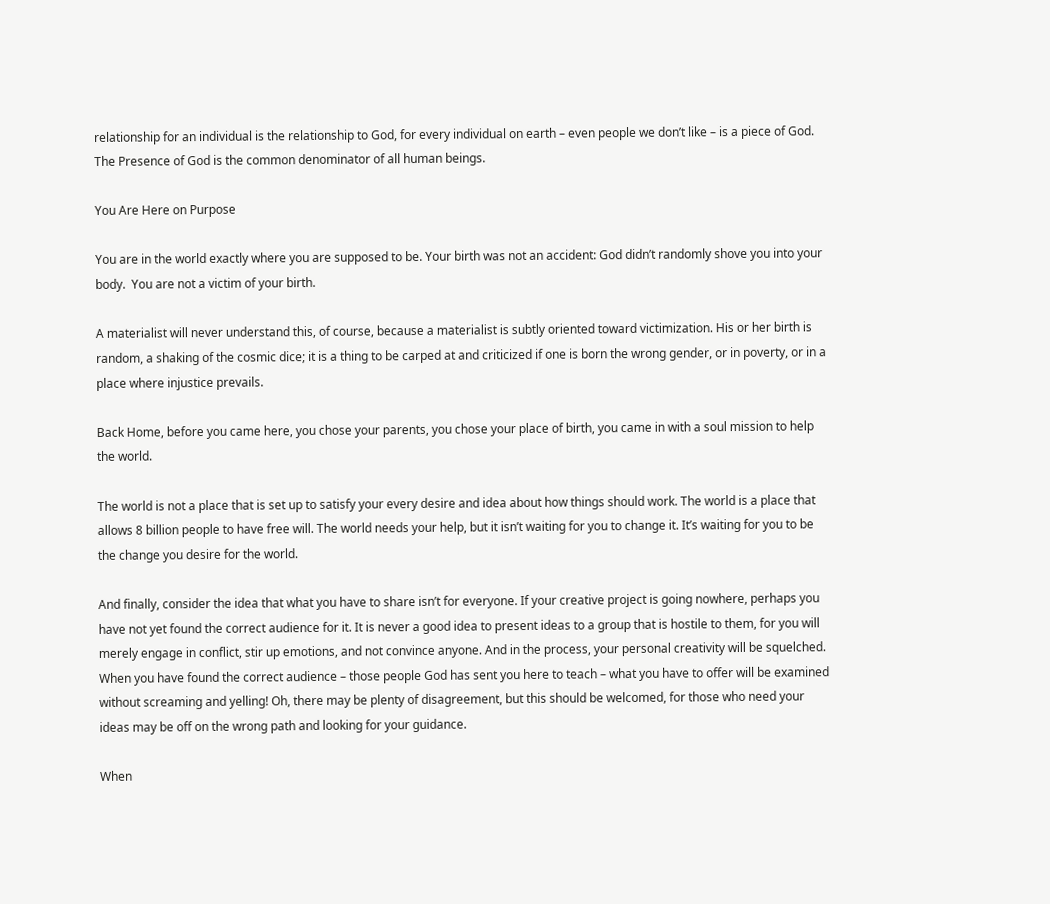relationship for an individual is the relationship to God, for every individual on earth – even people we don’t like – is a piece of God. The Presence of God is the common denominator of all human beings.

You Are Here on Purpose

You are in the world exactly where you are supposed to be. Your birth was not an accident: God didn’t randomly shove you into your body.  You are not a victim of your birth.

A materialist will never understand this, of course, because a materialist is subtly oriented toward victimization. His or her birth is random, a shaking of the cosmic dice; it is a thing to be carped at and criticized if one is born the wrong gender, or in poverty, or in a place where injustice prevails.

Back Home, before you came here, you chose your parents, you chose your place of birth, you came in with a soul mission to help the world.

The world is not a place that is set up to satisfy your every desire and idea about how things should work. The world is a place that allows 8 billion people to have free will. The world needs your help, but it isn’t waiting for you to change it. It’s waiting for you to be the change you desire for the world.

And finally, consider the idea that what you have to share isn’t for everyone. If your creative project is going nowhere, perhaps you have not yet found the correct audience for it. It is never a good idea to present ideas to a group that is hostile to them, for you will merely engage in conflict, stir up emotions, and not convince anyone. And in the process, your personal creativity will be squelched. When you have found the correct audience – those people God has sent you here to teach – what you have to offer will be examined without screaming and yelling! Oh, there may be plenty of disagreement, but this should be welcomed, for those who need your ideas may be off on the wrong path and looking for your guidance.

When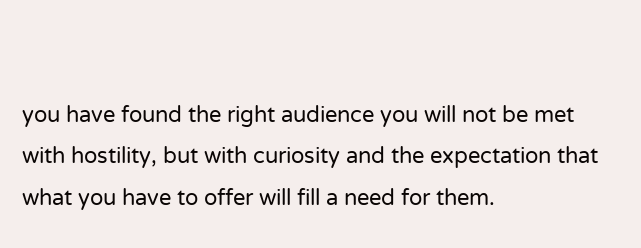you have found the right audience you will not be met with hostility, but with curiosity and the expectation that what you have to offer will fill a need for them.